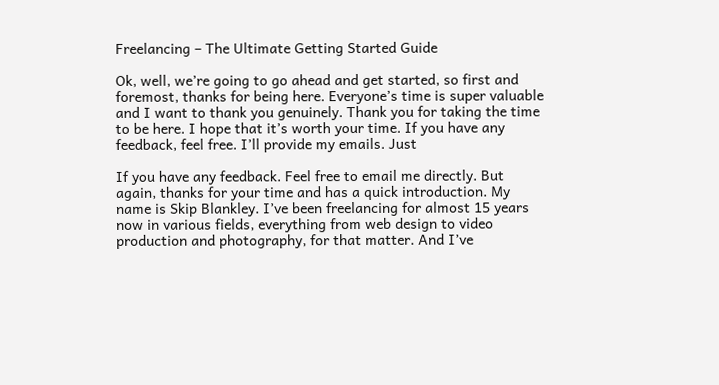Freelancing – The Ultimate Getting Started Guide

Ok, well, we’re going to go ahead and get started, so first and foremost, thanks for being here. Everyone’s time is super valuable and I want to thank you genuinely. Thank you for taking the time to be here. I hope that it’s worth your time. If you have any feedback, feel free. I’ll provide my emails. Just

If you have any feedback. Feel free to email me directly. But again, thanks for your time and has a quick introduction. My name is Skip Blankley. I’ve been freelancing for almost 15 years now in various fields, everything from web design to video production and photography, for that matter. And I’ve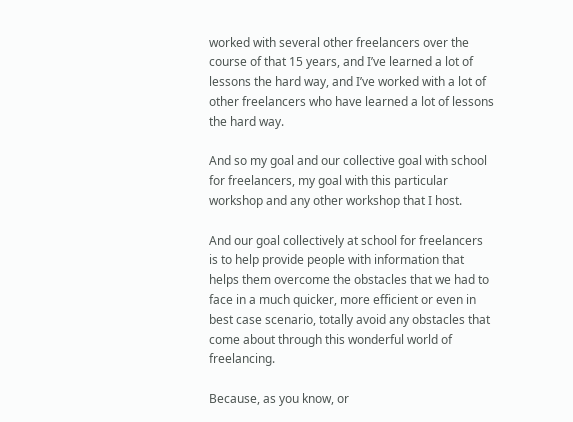worked with several other freelancers over the course of that 15 years, and I’ve learned a lot of lessons the hard way, and I’ve worked with a lot of other freelancers who have learned a lot of lessons the hard way.

And so my goal and our collective goal with school for freelancers, my goal with this particular workshop and any other workshop that I host.

And our goal collectively at school for freelancers is to help provide people with information that helps them overcome the obstacles that we had to face in a much quicker, more efficient or even in best case scenario, totally avoid any obstacles that come about through this wonderful world of freelancing.

Because, as you know, or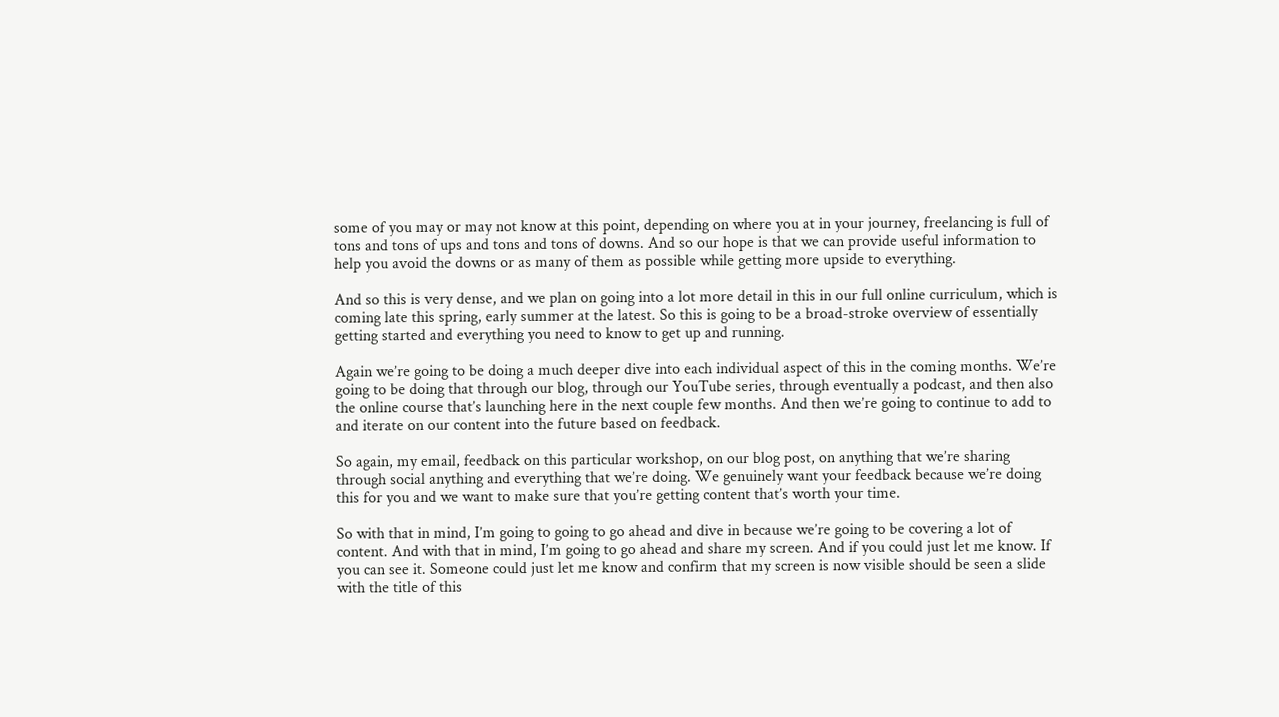some of you may or may not know at this point, depending on where you at in your journey, freelancing is full of tons and tons of ups and tons and tons of downs. And so our hope is that we can provide useful information to help you avoid the downs or as many of them as possible while getting more upside to everything.

And so this is very dense, and we plan on going into a lot more detail in this in our full online curriculum, which is coming late this spring, early summer at the latest. So this is going to be a broad-stroke overview of essentially getting started and everything you need to know to get up and running.

Again we’re going to be doing a much deeper dive into each individual aspect of this in the coming months. We’re going to be doing that through our blog, through our YouTube series, through eventually a podcast, and then also the online course that’s launching here in the next couple few months. And then we’re going to continue to add to and iterate on our content into the future based on feedback.

So again, my email, feedback on this particular workshop, on our blog post, on anything that we’re sharing through social anything and everything that we’re doing. We genuinely want your feedback because we’re doing this for you and we want to make sure that you’re getting content that’s worth your time.

So with that in mind, I’m going to going to go ahead and dive in because we’re going to be covering a lot of content. And with that in mind, I’m going to go ahead and share my screen. And if you could just let me know. If you can see it. Someone could just let me know and confirm that my screen is now visible should be seen a slide with the title of this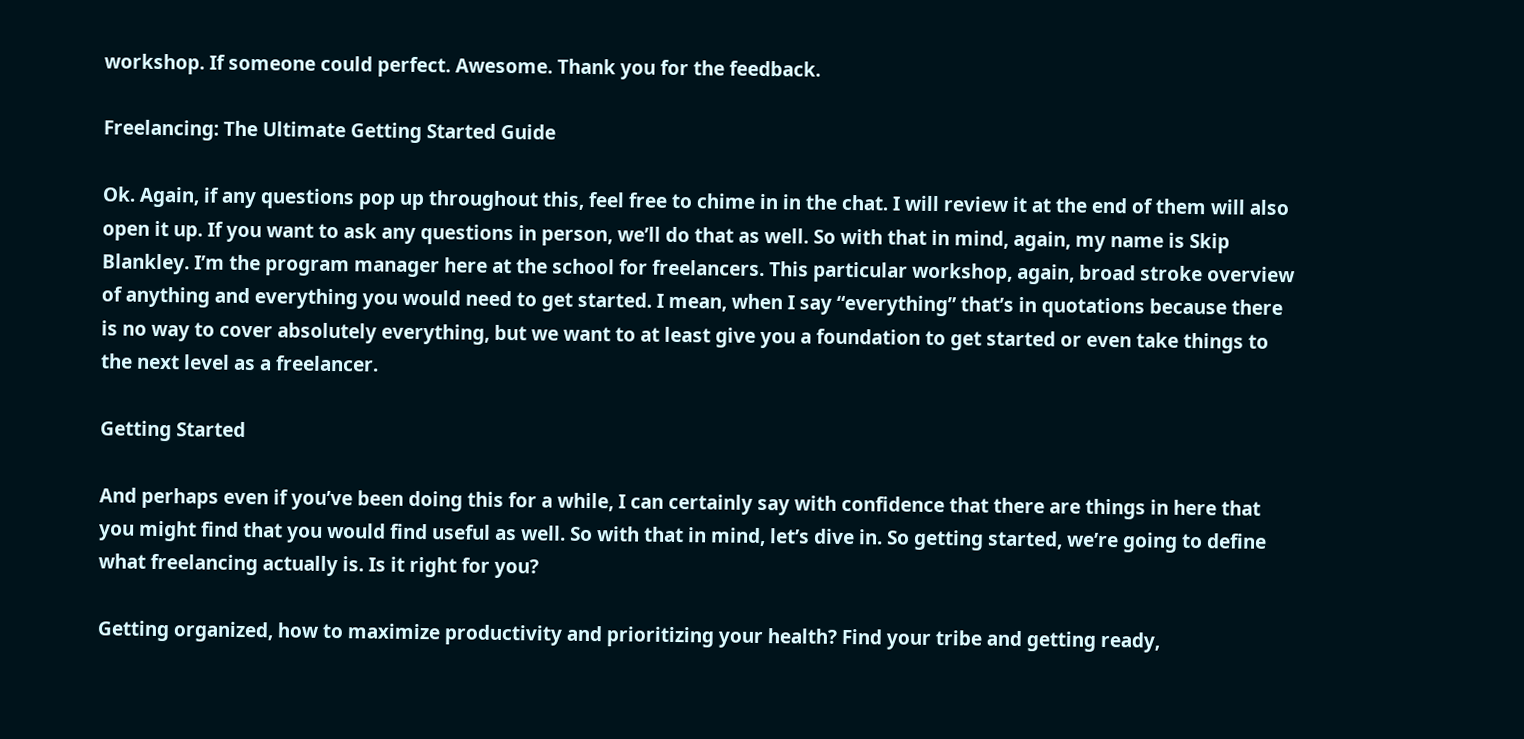workshop. If someone could perfect. Awesome. Thank you for the feedback.

Freelancing: The Ultimate Getting Started Guide

Ok. Again, if any questions pop up throughout this, feel free to chime in in the chat. I will review it at the end of them will also open it up. If you want to ask any questions in person, we’ll do that as well. So with that in mind, again, my name is Skip Blankley. I’m the program manager here at the school for freelancers. This particular workshop, again, broad stroke overview of anything and everything you would need to get started. I mean, when I say “everything” that’s in quotations because there is no way to cover absolutely everything, but we want to at least give you a foundation to get started or even take things to the next level as a freelancer.

Getting Started

And perhaps even if you’ve been doing this for a while, I can certainly say with confidence that there are things in here that you might find that you would find useful as well. So with that in mind, let’s dive in. So getting started, we’re going to define what freelancing actually is. Is it right for you?

Getting organized, how to maximize productivity and prioritizing your health? Find your tribe and getting ready,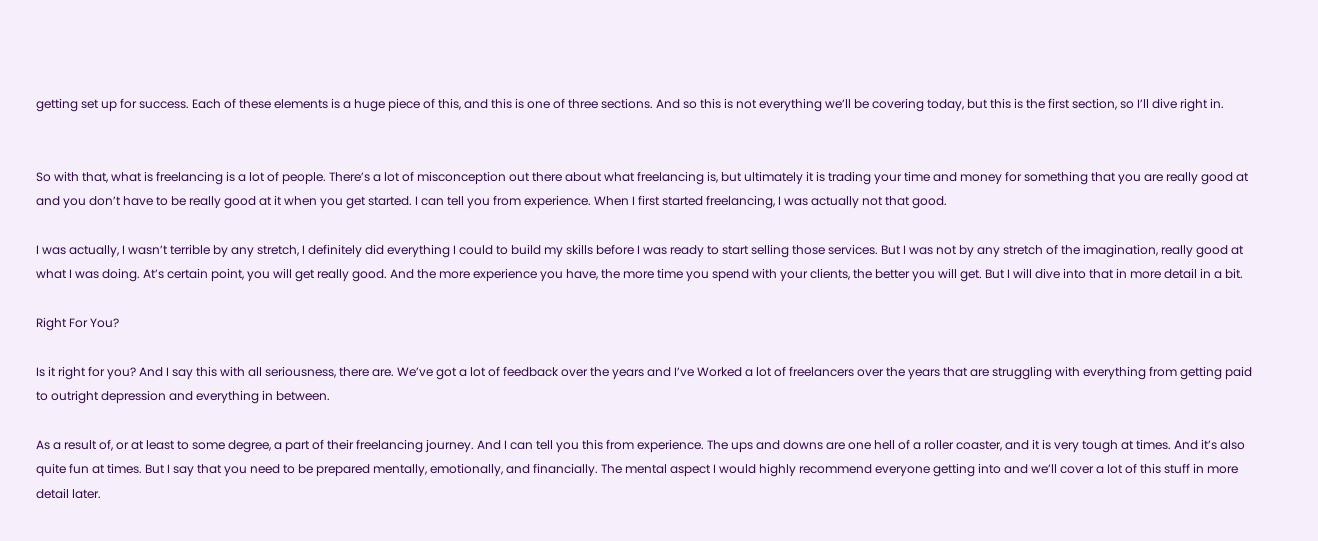getting set up for success. Each of these elements is a huge piece of this, and this is one of three sections. And so this is not everything we’ll be covering today, but this is the first section, so I’ll dive right in.


So with that, what is freelancing is a lot of people. There’s a lot of misconception out there about what freelancing is, but ultimately it is trading your time and money for something that you are really good at and you don’t have to be really good at it when you get started. I can tell you from experience. When I first started freelancing, I was actually not that good.

I was actually, I wasn’t terrible by any stretch, I definitely did everything I could to build my skills before I was ready to start selling those services. But I was not by any stretch of the imagination, really good at what I was doing. At’s certain point, you will get really good. And the more experience you have, the more time you spend with your clients, the better you will get. But I will dive into that in more detail in a bit.

Right For You?

Is it right for you? And I say this with all seriousness, there are. We’ve got a lot of feedback over the years and I’ve Worked a lot of freelancers over the years that are struggling with everything from getting paid to outright depression and everything in between.

As a result of, or at least to some degree, a part of their freelancing journey. And I can tell you this from experience. The ups and downs are one hell of a roller coaster, and it is very tough at times. And it’s also quite fun at times. But I say that you need to be prepared mentally, emotionally, and financially. The mental aspect I would highly recommend everyone getting into and we’ll cover a lot of this stuff in more detail later.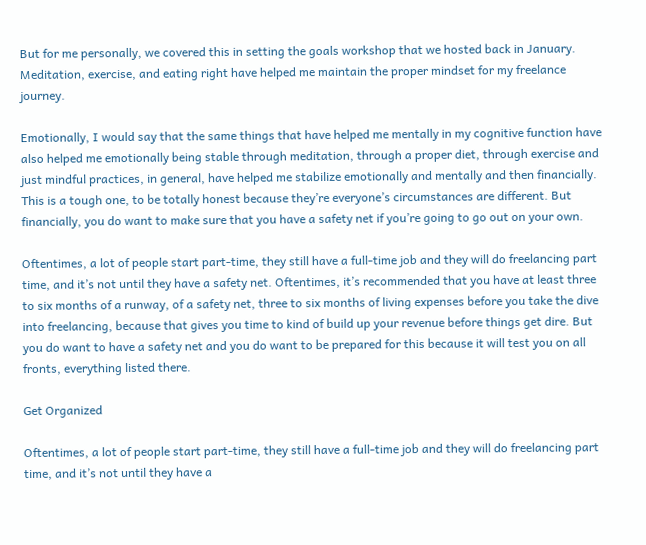But for me personally, we covered this in setting the goals workshop that we hosted back in January. Meditation, exercise, and eating right have helped me maintain the proper mindset for my freelance journey.

Emotionally, I would say that the same things that have helped me mentally in my cognitive function have also helped me emotionally being stable through meditation, through a proper diet, through exercise and just mindful practices, in general, have helped me stabilize emotionally and mentally and then financially. This is a tough one, to be totally honest because they’re everyone’s circumstances are different. But financially, you do want to make sure that you have a safety net if you’re going to go out on your own.

Oftentimes, a lot of people start part-time, they still have a full-time job and they will do freelancing part time, and it’s not until they have a safety net. Oftentimes, it’s recommended that you have at least three to six months of a runway, of a safety net, three to six months of living expenses before you take the dive into freelancing, because that gives you time to kind of build up your revenue before things get dire. But you do want to have a safety net and you do want to be prepared for this because it will test you on all fronts, everything listed there.

Get Organized

Oftentimes, a lot of people start part-time, they still have a full-time job and they will do freelancing part time, and it’s not until they have a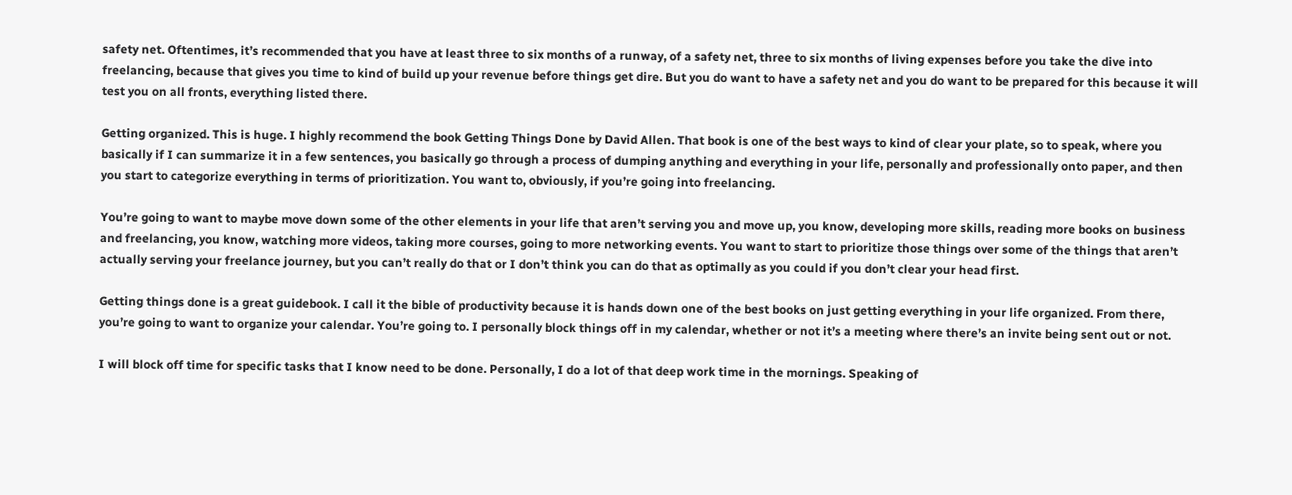safety net. Oftentimes, it’s recommended that you have at least three to six months of a runway, of a safety net, three to six months of living expenses before you take the dive into freelancing, because that gives you time to kind of build up your revenue before things get dire. But you do want to have a safety net and you do want to be prepared for this because it will test you on all fronts, everything listed there.

Getting organized. This is huge. I highly recommend the book Getting Things Done by David Allen. That book is one of the best ways to kind of clear your plate, so to speak, where you basically if I can summarize it in a few sentences, you basically go through a process of dumping anything and everything in your life, personally and professionally onto paper, and then you start to categorize everything in terms of prioritization. You want to, obviously, if you’re going into freelancing.

You’re going to want to maybe move down some of the other elements in your life that aren’t serving you and move up, you know, developing more skills, reading more books on business and freelancing, you know, watching more videos, taking more courses, going to more networking events. You want to start to prioritize those things over some of the things that aren’t actually serving your freelance journey, but you can’t really do that or I don’t think you can do that as optimally as you could if you don’t clear your head first.

Getting things done is a great guidebook. I call it the bible of productivity because it is hands down one of the best books on just getting everything in your life organized. From there, you’re going to want to organize your calendar. You’re going to. I personally block things off in my calendar, whether or not it’s a meeting where there’s an invite being sent out or not.

I will block off time for specific tasks that I know need to be done. Personally, I do a lot of that deep work time in the mornings. Speaking of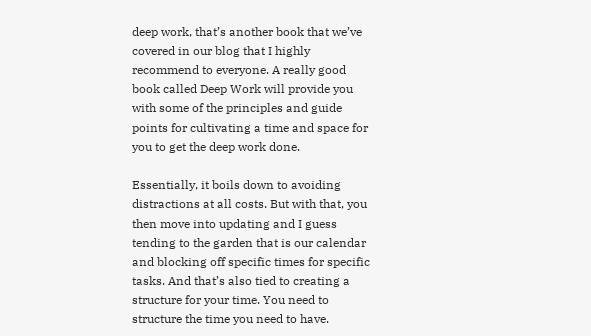deep work, that’s another book that we’ve covered in our blog that I highly recommend to everyone. A really good book called Deep Work will provide you with some of the principles and guide points for cultivating a time and space for you to get the deep work done.

Essentially, it boils down to avoiding distractions at all costs. But with that, you then move into updating and I guess tending to the garden that is our calendar and blocking off specific times for specific tasks. And that’s also tied to creating a structure for your time. You need to structure the time you need to have.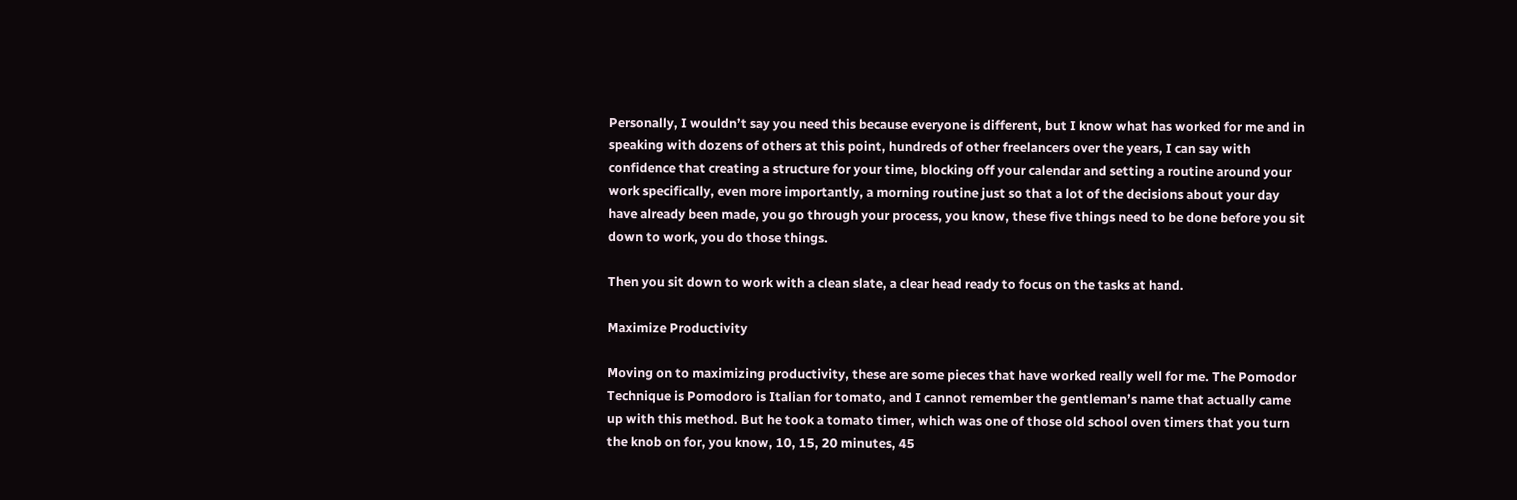Personally, I wouldn’t say you need this because everyone is different, but I know what has worked for me and in speaking with dozens of others at this point, hundreds of other freelancers over the years, I can say with confidence that creating a structure for your time, blocking off your calendar and setting a routine around your work specifically, even more importantly, a morning routine just so that a lot of the decisions about your day have already been made, you go through your process, you know, these five things need to be done before you sit down to work, you do those things.

Then you sit down to work with a clean slate, a clear head ready to focus on the tasks at hand.

Maximize Productivity

Moving on to maximizing productivity, these are some pieces that have worked really well for me. The Pomodor Technique is Pomodoro is Italian for tomato, and I cannot remember the gentleman’s name that actually came up with this method. But he took a tomato timer, which was one of those old school oven timers that you turn the knob on for, you know, 10, 15, 20 minutes, 45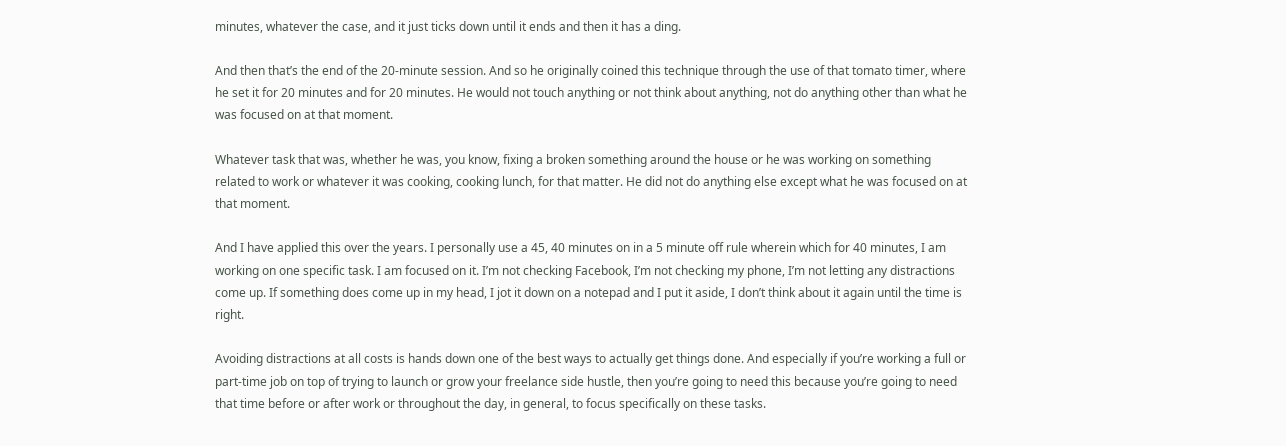minutes, whatever the case, and it just ticks down until it ends and then it has a ding.

And then that’s the end of the 20-minute session. And so he originally coined this technique through the use of that tomato timer, where he set it for 20 minutes and for 20 minutes. He would not touch anything or not think about anything, not do anything other than what he was focused on at that moment.

Whatever task that was, whether he was, you know, fixing a broken something around the house or he was working on something related to work or whatever it was cooking, cooking lunch, for that matter. He did not do anything else except what he was focused on at that moment.

And I have applied this over the years. I personally use a 45, 40 minutes on in a 5 minute off rule wherein which for 40 minutes, I am working on one specific task. I am focused on it. I’m not checking Facebook, I’m not checking my phone, I’m not letting any distractions come up. If something does come up in my head, I jot it down on a notepad and I put it aside, I don’t think about it again until the time is right.

Avoiding distractions at all costs is hands down one of the best ways to actually get things done. And especially if you’re working a full or part-time job on top of trying to launch or grow your freelance side hustle, then you’re going to need this because you’re going to need that time before or after work or throughout the day, in general, to focus specifically on these tasks.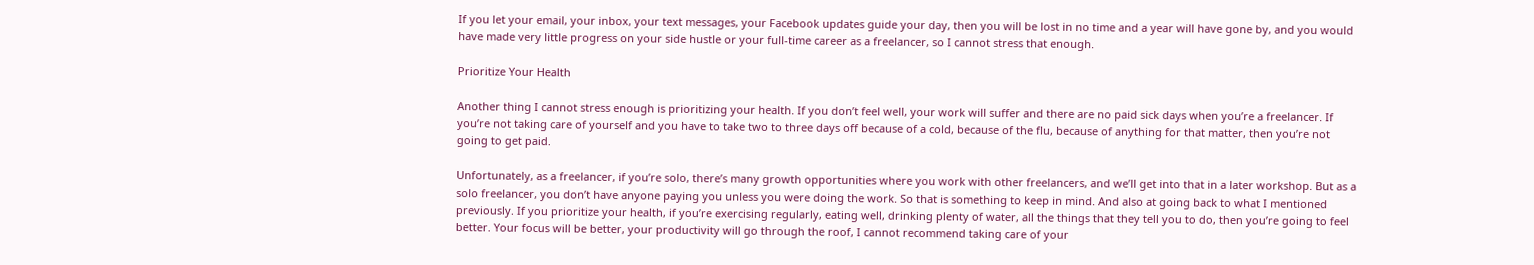If you let your email, your inbox, your text messages, your Facebook updates guide your day, then you will be lost in no time and a year will have gone by, and you would have made very little progress on your side hustle or your full-time career as a freelancer, so I cannot stress that enough.

Prioritize Your Health

Another thing I cannot stress enough is prioritizing your health. If you don’t feel well, your work will suffer and there are no paid sick days when you’re a freelancer. If you’re not taking care of yourself and you have to take two to three days off because of a cold, because of the flu, because of anything for that matter, then you’re not going to get paid.

Unfortunately, as a freelancer, if you’re solo, there’s many growth opportunities where you work with other freelancers, and we’ll get into that in a later workshop. But as a solo freelancer, you don’t have anyone paying you unless you were doing the work. So that is something to keep in mind. And also at going back to what I mentioned previously. If you prioritize your health, if you’re exercising regularly, eating well, drinking plenty of water, all the things that they tell you to do, then you’re going to feel better. Your focus will be better, your productivity will go through the roof, I cannot recommend taking care of your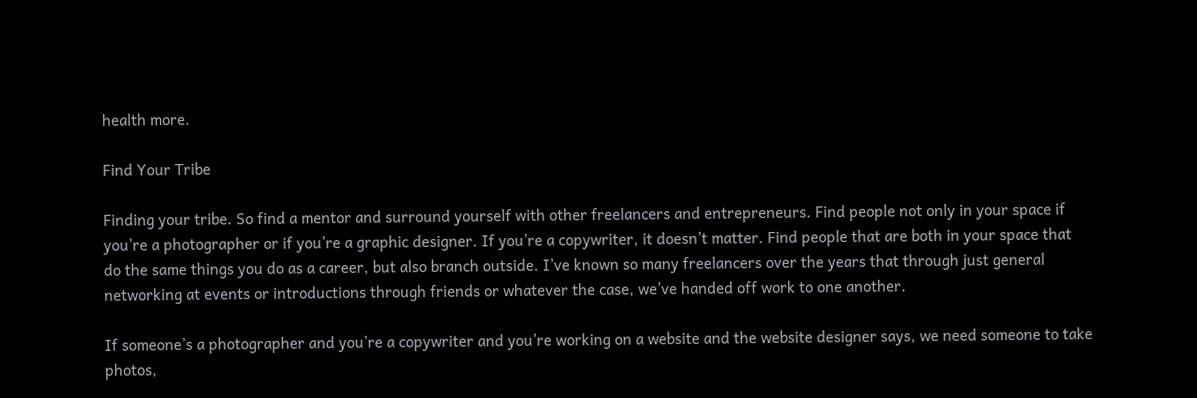health more.

Find Your Tribe

Finding your tribe. So find a mentor and surround yourself with other freelancers and entrepreneurs. Find people not only in your space if you’re a photographer or if you’re a graphic designer. If you’re a copywriter, it doesn’t matter. Find people that are both in your space that do the same things you do as a career, but also branch outside. I’ve known so many freelancers over the years that through just general networking at events or introductions through friends or whatever the case, we’ve handed off work to one another.

If someone’s a photographer and you’re a copywriter and you’re working on a website and the website designer says, we need someone to take photos,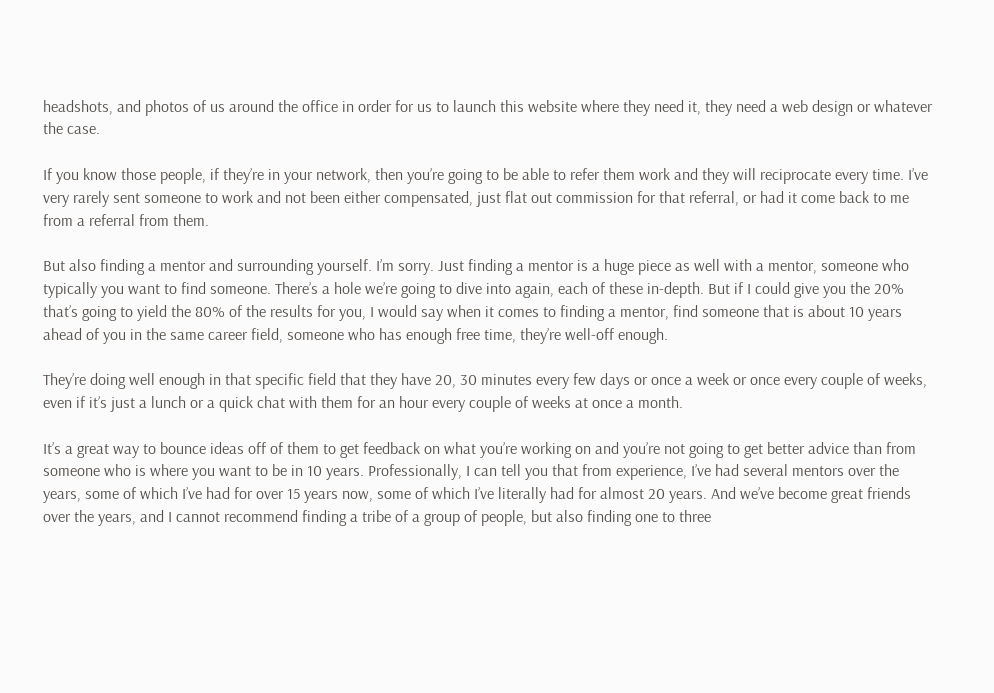headshots, and photos of us around the office in order for us to launch this website where they need it, they need a web design or whatever the case.

If you know those people, if they’re in your network, then you’re going to be able to refer them work and they will reciprocate every time. I’ve very rarely sent someone to work and not been either compensated, just flat out commission for that referral, or had it come back to me from a referral from them.

But also finding a mentor and surrounding yourself. I’m sorry. Just finding a mentor is a huge piece as well with a mentor, someone who typically you want to find someone. There’s a hole we’re going to dive into again, each of these in-depth. But if I could give you the 20% that’s going to yield the 80% of the results for you, I would say when it comes to finding a mentor, find someone that is about 10 years ahead of you in the same career field, someone who has enough free time, they’re well-off enough.

They’re doing well enough in that specific field that they have 20, 30 minutes every few days or once a week or once every couple of weeks, even if it’s just a lunch or a quick chat with them for an hour every couple of weeks at once a month.

It’s a great way to bounce ideas off of them to get feedback on what you’re working on and you’re not going to get better advice than from someone who is where you want to be in 10 years. Professionally, I can tell you that from experience, I’ve had several mentors over the years, some of which I’ve had for over 15 years now, some of which I’ve literally had for almost 20 years. And we’ve become great friends over the years, and I cannot recommend finding a tribe of a group of people, but also finding one to three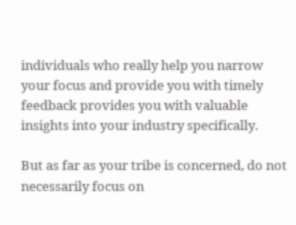individuals who really help you narrow your focus and provide you with timely feedback provides you with valuable insights into your industry specifically.

But as far as your tribe is concerned, do not necessarily focus on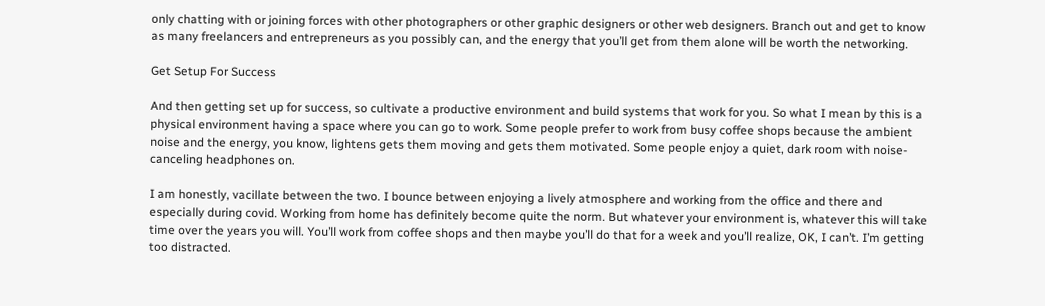only chatting with or joining forces with other photographers or other graphic designers or other web designers. Branch out and get to know as many freelancers and entrepreneurs as you possibly can, and the energy that you’ll get from them alone will be worth the networking.

Get Setup For Success

And then getting set up for success, so cultivate a productive environment and build systems that work for you. So what I mean by this is a physical environment having a space where you can go to work. Some people prefer to work from busy coffee shops because the ambient noise and the energy, you know, lightens gets them moving and gets them motivated. Some people enjoy a quiet, dark room with noise-canceling headphones on.

I am honestly, vacillate between the two. I bounce between enjoying a lively atmosphere and working from the office and there and especially during covid. Working from home has definitely become quite the norm. But whatever your environment is, whatever this will take time over the years you will. You’ll work from coffee shops and then maybe you’ll do that for a week and you’ll realize, OK, I can’t. I’m getting too distracted.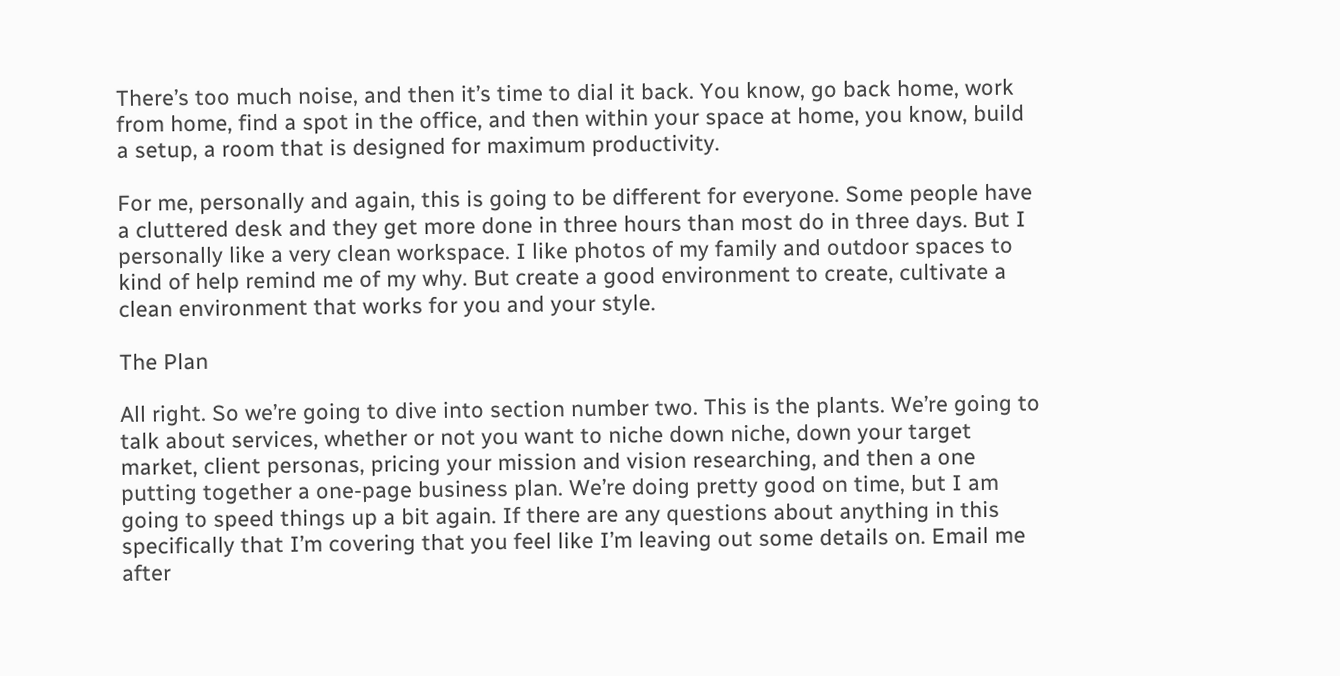There’s too much noise, and then it’s time to dial it back. You know, go back home, work from home, find a spot in the office, and then within your space at home, you know, build a setup, a room that is designed for maximum productivity.

For me, personally and again, this is going to be different for everyone. Some people have a cluttered desk and they get more done in three hours than most do in three days. But I personally like a very clean workspace. I like photos of my family and outdoor spaces to kind of help remind me of my why. But create a good environment to create, cultivate a clean environment that works for you and your style.

The Plan

All right. So we’re going to dive into section number two. This is the plants. We’re going to talk about services, whether or not you want to niche down niche, down your target market, client personas, pricing your mission and vision researching, and then a one putting together a one-page business plan. We’re doing pretty good on time, but I am going to speed things up a bit again. If there are any questions about anything in this specifically that I’m covering that you feel like I’m leaving out some details on. Email me after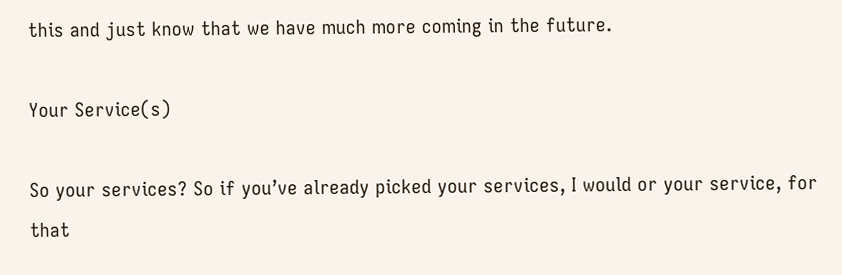this and just know that we have much more coming in the future.

Your Service(s)

So your services? So if you’ve already picked your services, I would or your service, for that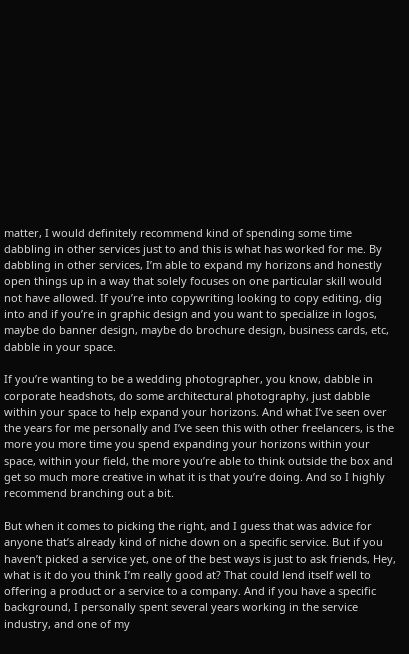matter, I would definitely recommend kind of spending some time dabbling in other services just to and this is what has worked for me. By dabbling in other services, I’m able to expand my horizons and honestly open things up in a way that solely focuses on one particular skill would not have allowed. If you’re into copywriting looking to copy editing, dig into and if you’re in graphic design and you want to specialize in logos, maybe do banner design, maybe do brochure design, business cards, etc, dabble in your space.

If you’re wanting to be a wedding photographer, you know, dabble in corporate headshots, do some architectural photography, just dabble within your space to help expand your horizons. And what I’ve seen over the years for me personally and I’ve seen this with other freelancers, is the more you more time you spend expanding your horizons within your space, within your field, the more you’re able to think outside the box and get so much more creative in what it is that you’re doing. And so I highly recommend branching out a bit.

But when it comes to picking the right, and I guess that was advice for anyone that’s already kind of niche down on a specific service. But if you haven’t picked a service yet, one of the best ways is just to ask friends, Hey, what is it do you think I’m really good at? That could lend itself well to offering a product or a service to a company. And if you have a specific background, I personally spent several years working in the service industry, and one of my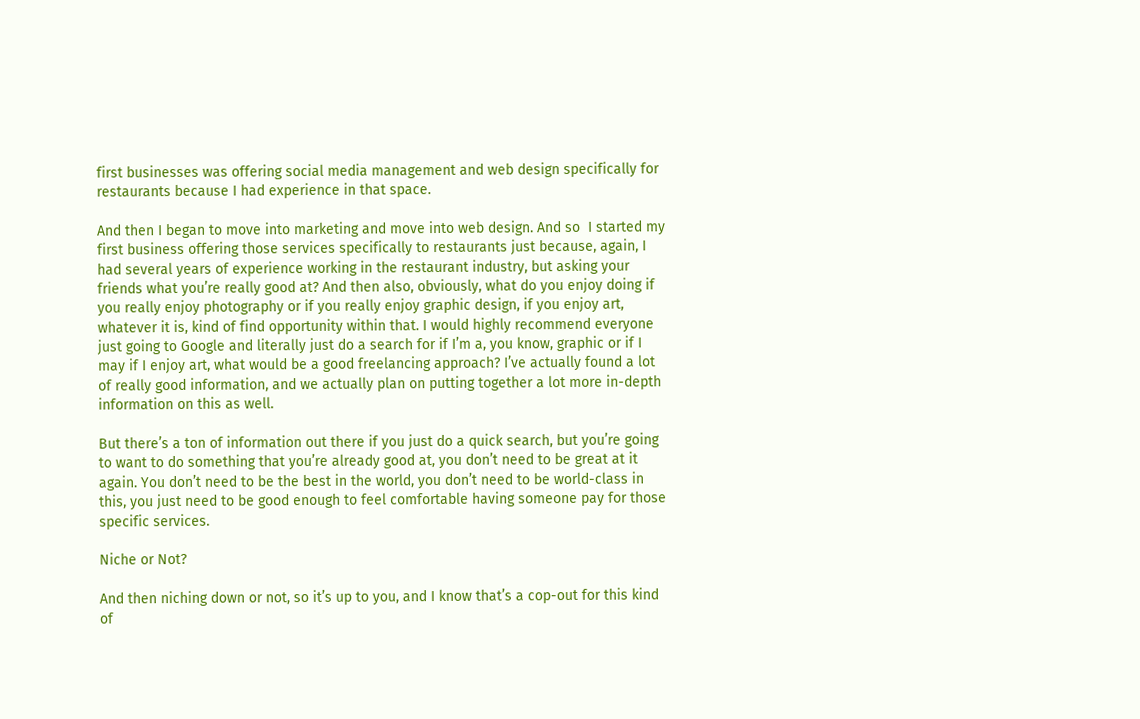first businesses was offering social media management and web design specifically for restaurants because I had experience in that space.

And then I began to move into marketing and move into web design. And so  I started my first business offering those services specifically to restaurants just because, again, I had several years of experience working in the restaurant industry, but asking your friends what you’re really good at? And then also, obviously, what do you enjoy doing if you really enjoy photography or if you really enjoy graphic design, if you enjoy art, whatever it is, kind of find opportunity within that. I would highly recommend everyone just going to Google and literally just do a search for if I’m a, you know, graphic or if I may if I enjoy art, what would be a good freelancing approach? I’ve actually found a lot of really good information, and we actually plan on putting together a lot more in-depth information on this as well.

But there’s a ton of information out there if you just do a quick search, but you’re going to want to do something that you’re already good at, you don’t need to be great at it again. You don’t need to be the best in the world, you don’t need to be world-class in this, you just need to be good enough to feel comfortable having someone pay for those specific services.

Niche or Not?

And then niching down or not, so it’s up to you, and I know that’s a cop-out for this kind of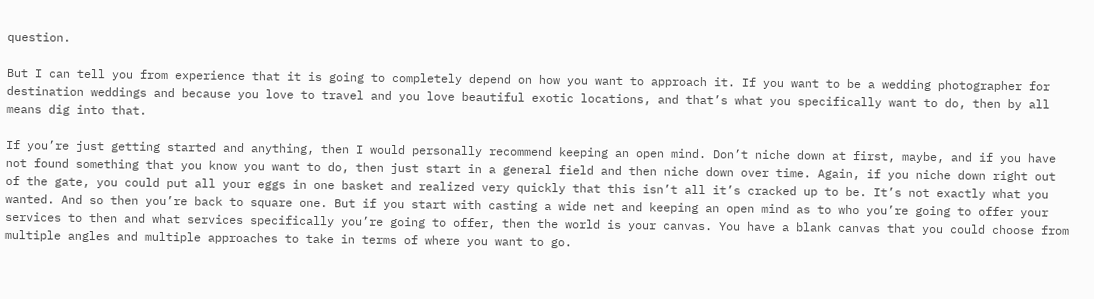question.

But I can tell you from experience that it is going to completely depend on how you want to approach it. If you want to be a wedding photographer for destination weddings and because you love to travel and you love beautiful exotic locations, and that’s what you specifically want to do, then by all means dig into that.

If you’re just getting started and anything, then I would personally recommend keeping an open mind. Don’t niche down at first, maybe, and if you have not found something that you know you want to do, then just start in a general field and then niche down over time. Again, if you niche down right out of the gate, you could put all your eggs in one basket and realized very quickly that this isn’t all it’s cracked up to be. It’s not exactly what you wanted. And so then you’re back to square one. But if you start with casting a wide net and keeping an open mind as to who you’re going to offer your services to then and what services specifically you’re going to offer, then the world is your canvas. You have a blank canvas that you could choose from multiple angles and multiple approaches to take in terms of where you want to go.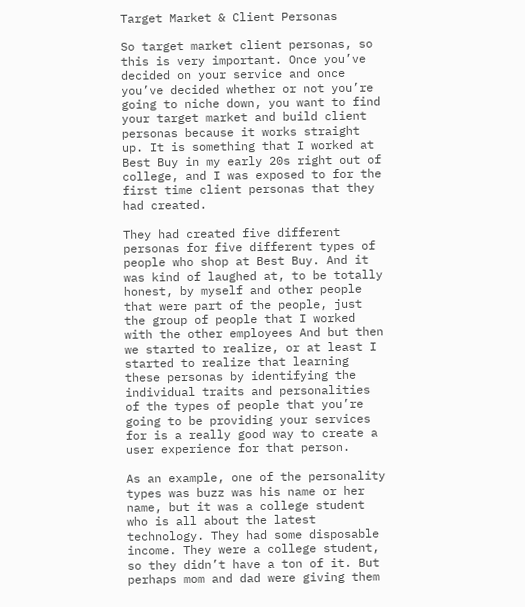Target Market & Client Personas

So target market client personas, so this is very important. Once you’ve decided on your service and once you’ve decided whether or not you’re going to niche down, you want to find your target market and build client personas because it works straight up. It is something that I worked at Best Buy in my early 20s right out of college, and I was exposed to for the first time client personas that they had created.

They had created five different personas for five different types of people who shop at Best Buy. And it was kind of laughed at, to be totally honest, by myself and other people that were part of the people, just the group of people that I worked with the other employees And but then we started to realize, or at least I started to realize that learning these personas by identifying the individual traits and personalities of the types of people that you’re going to be providing your services for is a really good way to create a user experience for that person.

As an example, one of the personality types was buzz was his name or her name, but it was a college student who is all about the latest technology. They had some disposable income. They were a college student, so they didn’t have a ton of it. But perhaps mom and dad were giving them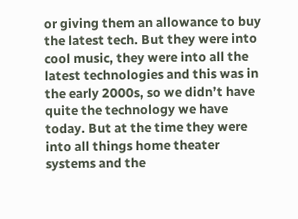or giving them an allowance to buy the latest tech. But they were into cool music, they were into all the latest technologies and this was in the early 2000s, so we didn’t have quite the technology we have today. But at the time they were into all things home theater systems and the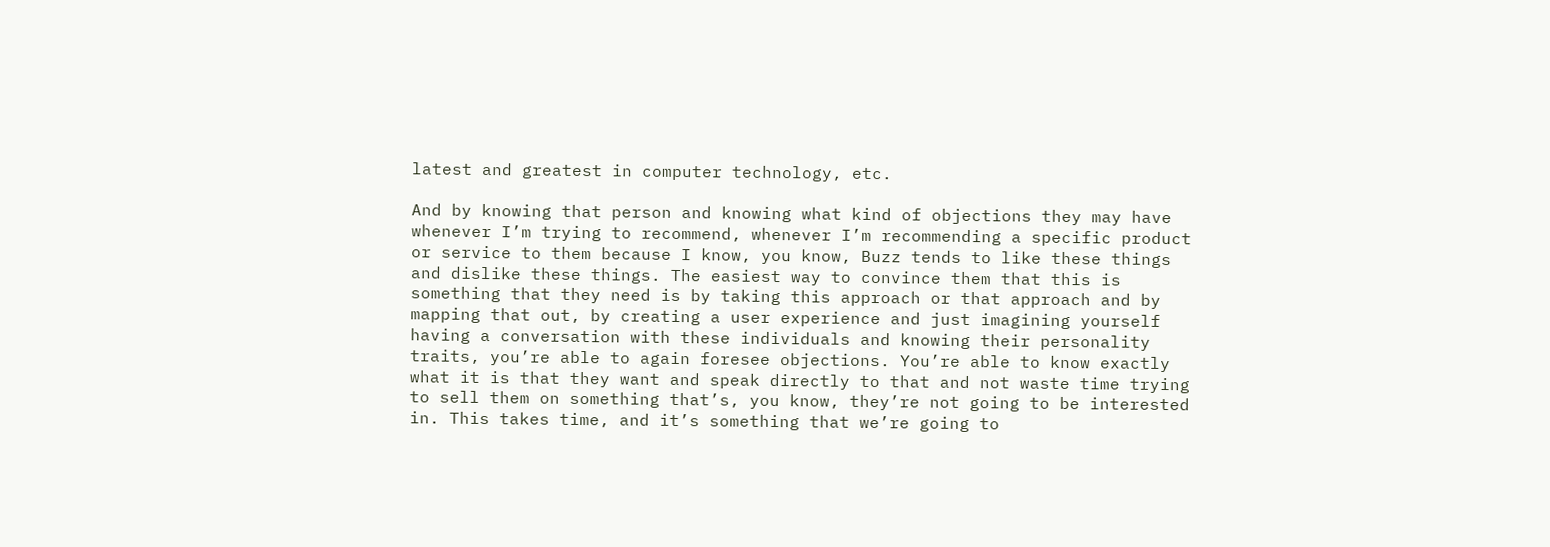latest and greatest in computer technology, etc.

And by knowing that person and knowing what kind of objections they may have whenever I’m trying to recommend, whenever I’m recommending a specific product or service to them because I know, you know, Buzz tends to like these things and dislike these things. The easiest way to convince them that this is something that they need is by taking this approach or that approach and by mapping that out, by creating a user experience and just imagining yourself having a conversation with these individuals and knowing their personality traits, you’re able to again foresee objections. You’re able to know exactly what it is that they want and speak directly to that and not waste time trying to sell them on something that’s, you know, they’re not going to be interested in. This takes time, and it’s something that we’re going to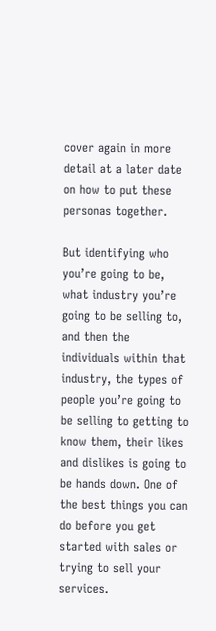cover again in more detail at a later date on how to put these personas together.

But identifying who you’re going to be, what industry you’re going to be selling to, and then the individuals within that industry, the types of people you’re going to be selling to getting to know them, their likes and dislikes is going to be hands down. One of the best things you can do before you get started with sales or trying to sell your services.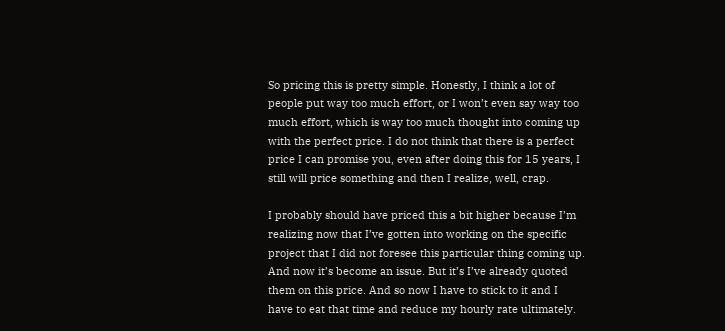So pricing this is pretty simple. Honestly, I think a lot of people put way too much effort, or I won’t even say way too much effort, which is way too much thought into coming up with the perfect price. I do not think that there is a perfect price I can promise you, even after doing this for 15 years, I still will price something and then I realize, well, crap.

I probably should have priced this a bit higher because I’m realizing now that I’ve gotten into working on the specific project that I did not foresee this particular thing coming up. And now it’s become an issue. But it’s I’ve already quoted them on this price. And so now I have to stick to it and I have to eat that time and reduce my hourly rate ultimately.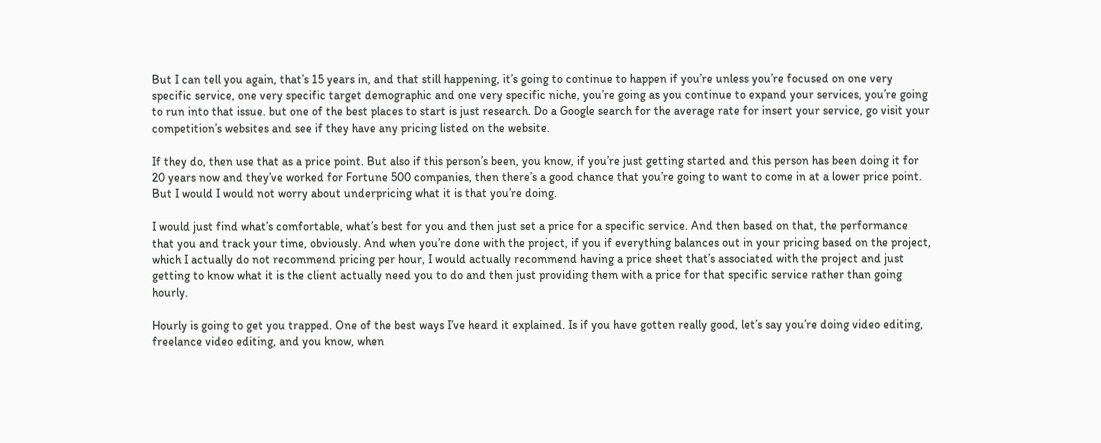But I can tell you again, that’s 15 years in, and that still happening, it’s going to continue to happen if you’re unless you’re focused on one very specific service, one very specific target demographic and one very specific niche, you’re going as you continue to expand your services, you’re going to run into that issue. but one of the best places to start is just research. Do a Google search for the average rate for insert your service, go visit your competition’s websites and see if they have any pricing listed on the website.

If they do, then use that as a price point. But also if this person’s been, you know, if you’re just getting started and this person has been doing it for 20 years now and they’ve worked for Fortune 500 companies, then there’s a good chance that you’re going to want to come in at a lower price point. But I would I would not worry about underpricing what it is that you’re doing.

I would just find what’s comfortable, what’s best for you and then just set a price for a specific service. And then based on that, the performance that you and track your time, obviously. And when you’re done with the project, if you if everything balances out in your pricing based on the project, which I actually do not recommend pricing per hour, I would actually recommend having a price sheet that’s associated with the project and just getting to know what it is the client actually need you to do and then just providing them with a price for that specific service rather than going hourly.

Hourly is going to get you trapped. One of the best ways I’ve heard it explained. Is if you have gotten really good, let’s say you’re doing video editing, freelance video editing, and you know, when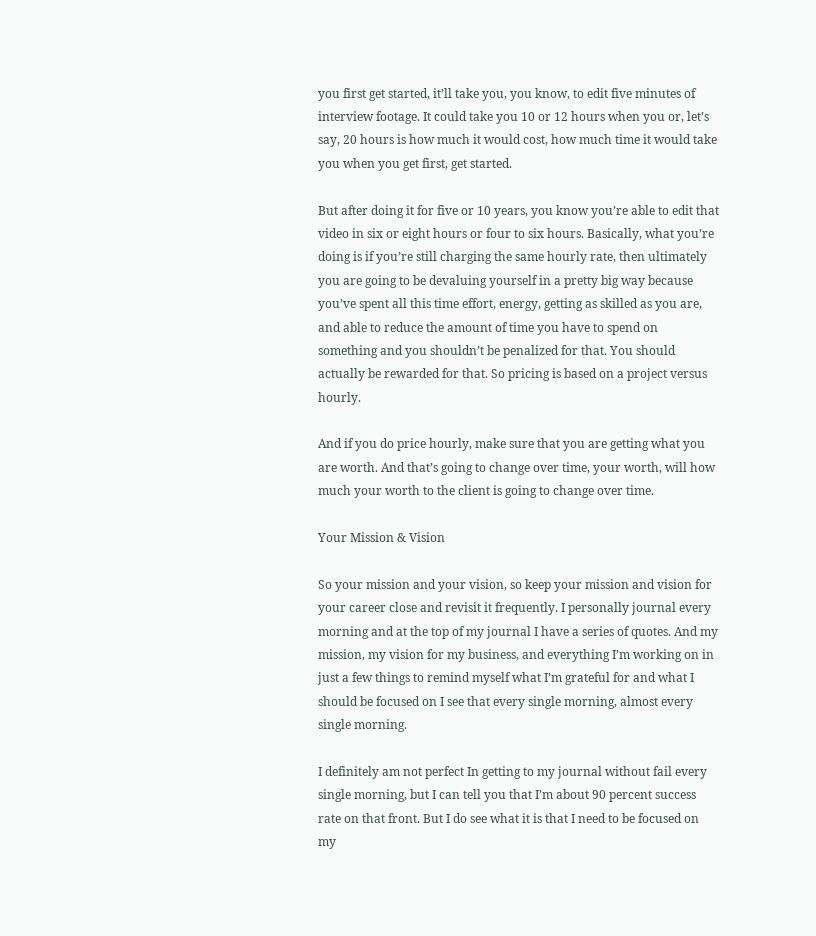you first get started, it’ll take you, you know, to edit five minutes of interview footage. It could take you 10 or 12 hours when you or, let’s say, 20 hours is how much it would cost, how much time it would take you when you get first, get started.

But after doing it for five or 10 years, you know you’re able to edit that video in six or eight hours or four to six hours. Basically, what you’re doing is if you’re still charging the same hourly rate, then ultimately you are going to be devaluing yourself in a pretty big way because you’ve spent all this time effort, energy, getting as skilled as you are, and able to reduce the amount of time you have to spend on something and you shouldn’t be penalized for that. You should actually be rewarded for that. So pricing is based on a project versus hourly.

And if you do price hourly, make sure that you are getting what you are worth. And that’s going to change over time, your worth, will how much your worth to the client is going to change over time.

Your Mission & Vision

So your mission and your vision, so keep your mission and vision for your career close and revisit it frequently. I personally journal every morning and at the top of my journal I have a series of quotes. And my mission, my vision for my business, and everything I’m working on in just a few things to remind myself what I’m grateful for and what I should be focused on I see that every single morning, almost every single morning.

I definitely am not perfect In getting to my journal without fail every single morning, but I can tell you that I’m about 90 percent success rate on that front. But I do see what it is that I need to be focused on my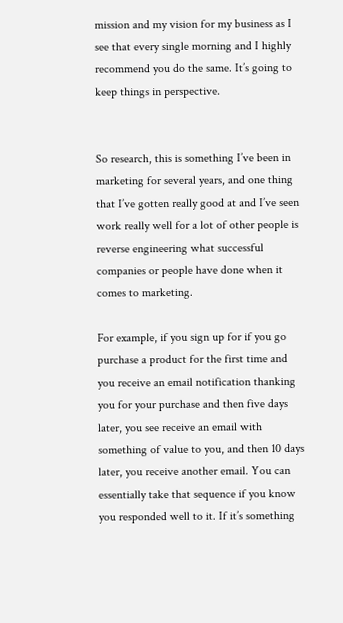mission and my vision for my business as I see that every single morning and I highly recommend you do the same. It’s going to keep things in perspective.


So research, this is something I’ve been in marketing for several years, and one thing that I’ve gotten really good at and I’ve seen work really well for a lot of other people is reverse engineering what successful companies or people have done when it comes to marketing.

For example, if you sign up for if you go purchase a product for the first time and you receive an email notification thanking you for your purchase and then five days later, you see receive an email with something of value to you, and then 10 days later, you receive another email. You can essentially take that sequence if you know you responded well to it. If it’s something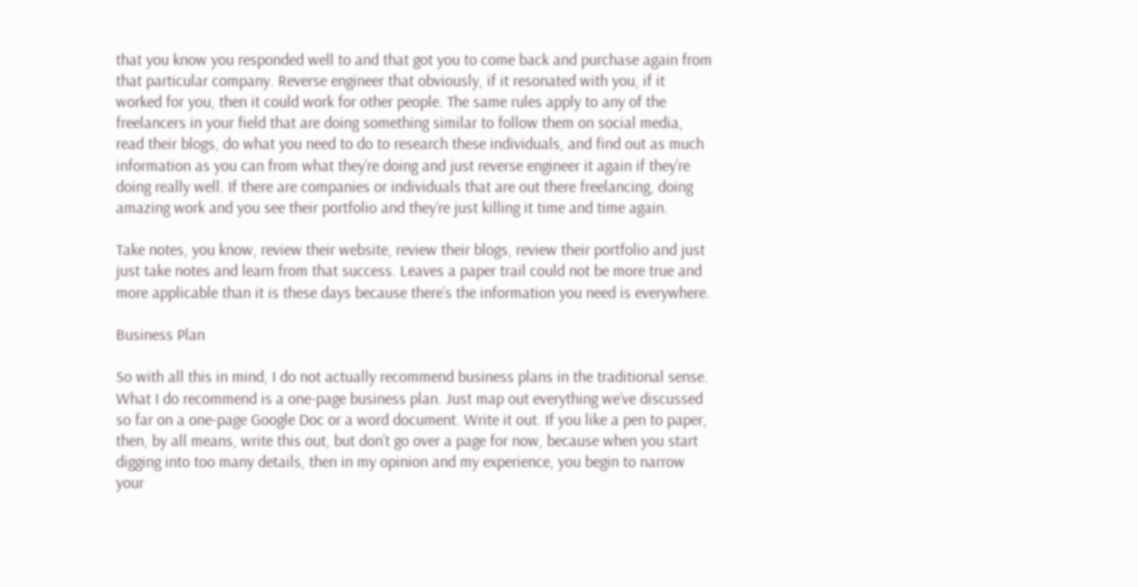that you know you responded well to and that got you to come back and purchase again from that particular company. Reverse engineer that obviously, if it resonated with you, if it worked for you, then it could work for other people. The same rules apply to any of the freelancers in your field that are doing something similar to follow them on social media, read their blogs, do what you need to do to research these individuals, and find out as much information as you can from what they’re doing and just reverse engineer it again if they’re doing really well. If there are companies or individuals that are out there freelancing, doing amazing work and you see their portfolio and they’re just killing it time and time again.

Take notes, you know, review their website, review their blogs, review their portfolio and just just take notes and learn from that success. Leaves a paper trail could not be more true and more applicable than it is these days because there’s the information you need is everywhere.

Business Plan

So with all this in mind, I do not actually recommend business plans in the traditional sense. What I do recommend is a one-page business plan. Just map out everything we’ve discussed so far on a one-page Google Doc or a word document. Write it out. If you like a pen to paper, then, by all means, write this out, but don’t go over a page for now, because when you start digging into too many details, then in my opinion and my experience, you begin to narrow your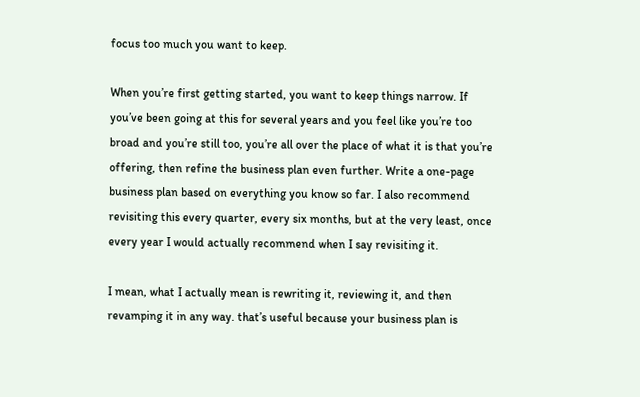focus too much you want to keep.

When you’re first getting started, you want to keep things narrow. If you’ve been going at this for several years and you feel like you’re too broad and you’re still too, you’re all over the place of what it is that you’re offering, then refine the business plan even further. Write a one-page business plan based on everything you know so far. I also recommend revisiting this every quarter, every six months, but at the very least, once every year I would actually recommend when I say revisiting it.

I mean, what I actually mean is rewriting it, reviewing it, and then revamping it in any way. that’s useful because your business plan is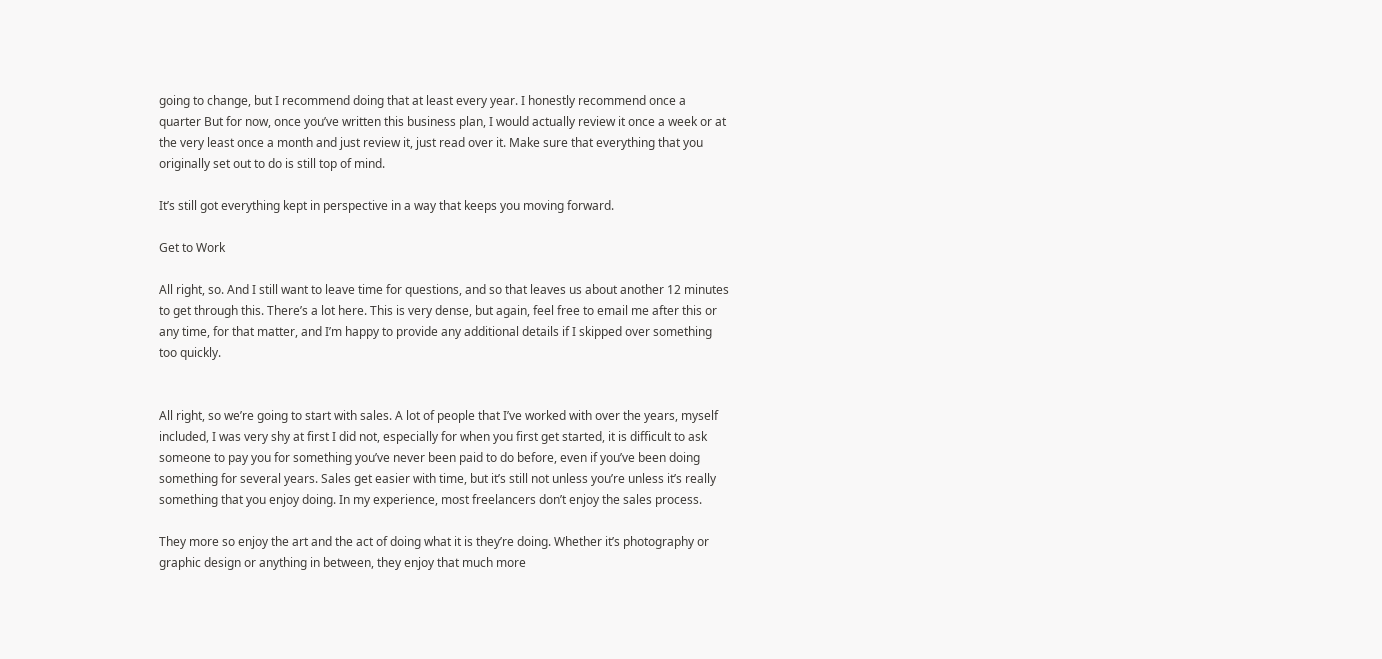going to change, but I recommend doing that at least every year. I honestly recommend once a quarter But for now, once you’ve written this business plan, I would actually review it once a week or at the very least once a month and just review it, just read over it. Make sure that everything that you originally set out to do is still top of mind.

It’s still got everything kept in perspective in a way that keeps you moving forward.

Get to Work

All right, so. And I still want to leave time for questions, and so that leaves us about another 12 minutes to get through this. There’s a lot here. This is very dense, but again, feel free to email me after this or any time, for that matter, and I’m happy to provide any additional details if I skipped over something too quickly.


All right, so we’re going to start with sales. A lot of people that I’ve worked with over the years, myself included, I was very shy at first I did not, especially for when you first get started, it is difficult to ask someone to pay you for something you’ve never been paid to do before, even if you’ve been doing something for several years. Sales get easier with time, but it’s still not unless you’re unless it’s really something that you enjoy doing. In my experience, most freelancers don’t enjoy the sales process.

They more so enjoy the art and the act of doing what it is they’re doing. Whether it’s photography or graphic design or anything in between, they enjoy that much more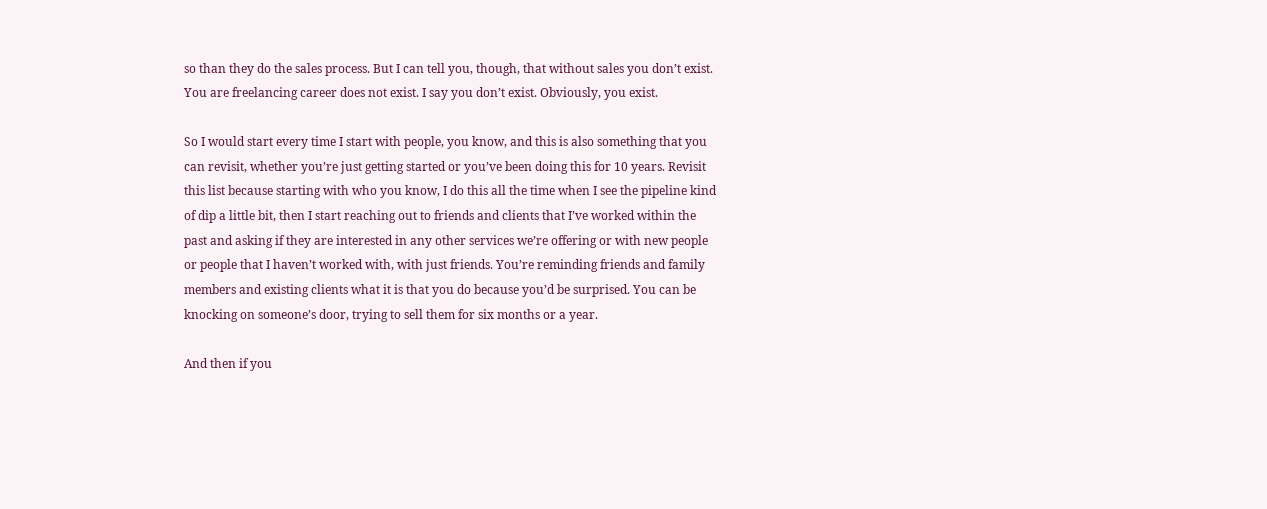so than they do the sales process. But I can tell you, though, that without sales you don’t exist. You are freelancing career does not exist. I say you don’t exist. Obviously, you exist.

So I would start every time I start with people, you know, and this is also something that you can revisit, whether you’re just getting started or you’ve been doing this for 10 years. Revisit this list because starting with who you know, I do this all the time when I see the pipeline kind of dip a little bit, then I start reaching out to friends and clients that I’ve worked within the past and asking if they are interested in any other services we’re offering or with new people or people that I haven’t worked with, with just friends. You’re reminding friends and family members and existing clients what it is that you do because you’d be surprised. You can be knocking on someone’s door, trying to sell them for six months or a year.

And then if you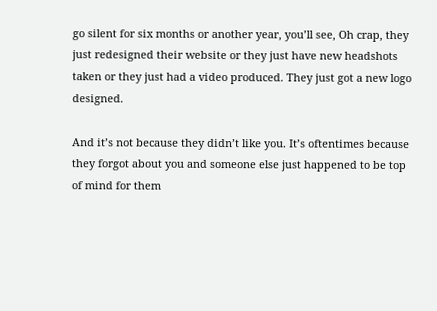go silent for six months or another year, you’ll see, Oh crap, they just redesigned their website or they just have new headshots taken or they just had a video produced. They just got a new logo designed.

And it’s not because they didn’t like you. It’s oftentimes because they forgot about you and someone else just happened to be top of mind for them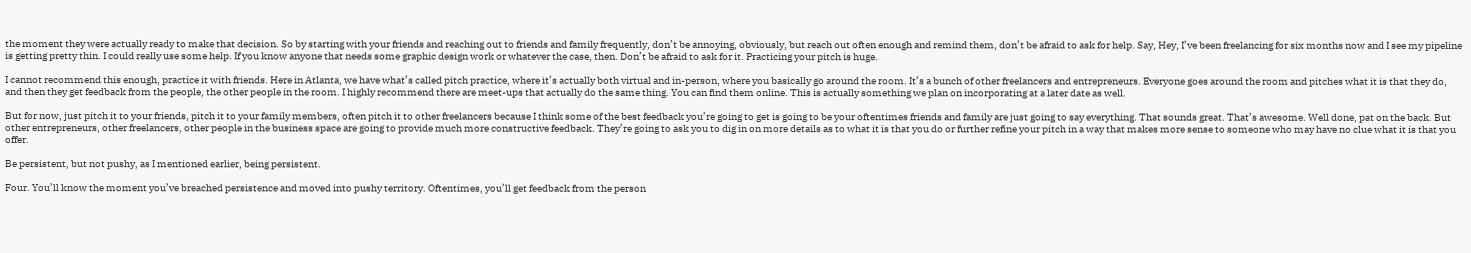the moment they were actually ready to make that decision. So by starting with your friends and reaching out to friends and family frequently, don’t be annoying, obviously, but reach out often enough and remind them, don’t be afraid to ask for help. Say, Hey, I’ve been freelancing for six months now and I see my pipeline is getting pretty thin. I could really use some help. If you know anyone that needs some graphic design work or whatever the case, then. Don’t be afraid to ask for it. Practicing your pitch is huge.

I cannot recommend this enough, practice it with friends. Here in Atlanta, we have what’s called pitch practice, where it’s actually both virtual and in-person, where you basically go around the room. It’s a bunch of other freelancers and entrepreneurs. Everyone goes around the room and pitches what it is that they do, and then they get feedback from the people, the other people in the room. I highly recommend there are meet-ups that actually do the same thing. You can find them online. This is actually something we plan on incorporating at a later date as well.

But for now, just pitch it to your friends, pitch it to your family members, often pitch it to other freelancers because I think some of the best feedback you’re going to get is going to be your oftentimes friends and family are just going to say everything. That sounds great. That’s awesome. Well done, pat on the back. But other entrepreneurs, other freelancers, other people in the business space are going to provide much more constructive feedback. They’re going to ask you to dig in on more details as to what it is that you do or further refine your pitch in a way that makes more sense to someone who may have no clue what it is that you offer.

Be persistent, but not pushy, as I mentioned earlier, being persistent.

Four. You’ll know the moment you’ve breached persistence and moved into pushy territory. Oftentimes, you’ll get feedback from the person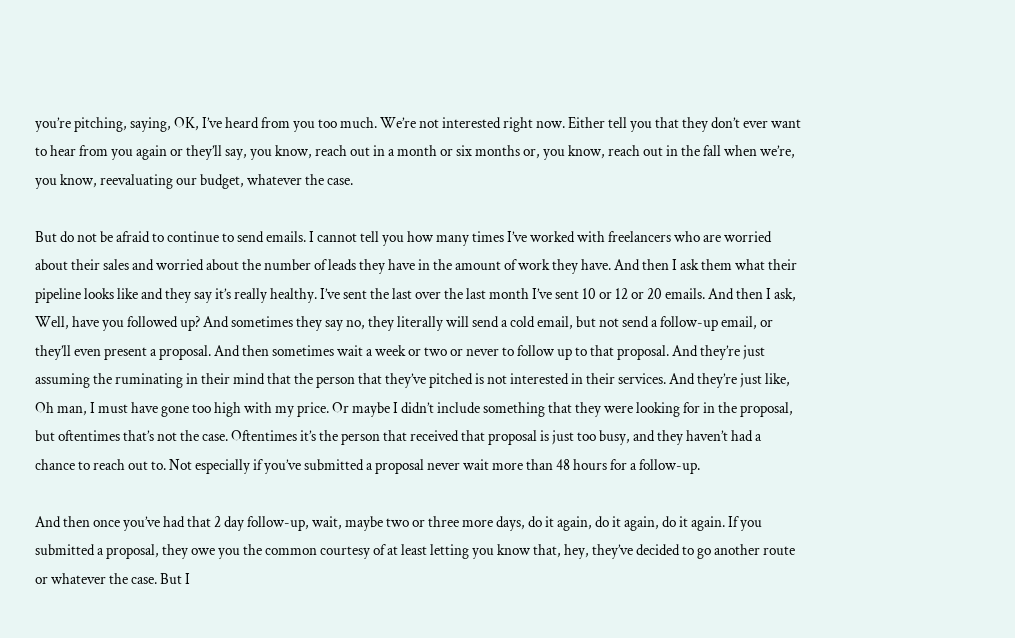you’re pitching, saying, OK, I’ve heard from you too much. We’re not interested right now. Either tell you that they don’t ever want to hear from you again or they’ll say, you know, reach out in a month or six months or, you know, reach out in the fall when we’re, you know, reevaluating our budget, whatever the case.

But do not be afraid to continue to send emails. I cannot tell you how many times I’ve worked with freelancers who are worried about their sales and worried about the number of leads they have in the amount of work they have. And then I ask them what their pipeline looks like and they say it’s really healthy. I’ve sent the last over the last month I’ve sent 10 or 12 or 20 emails. And then I ask, Well, have you followed up? And sometimes they say no, they literally will send a cold email, but not send a follow-up email, or they’ll even present a proposal. And then sometimes wait a week or two or never to follow up to that proposal. And they’re just assuming the ruminating in their mind that the person that they’ve pitched is not interested in their services. And they’re just like, Oh man, I must have gone too high with my price. Or maybe I didn’t include something that they were looking for in the proposal, but oftentimes that’s not the case. Oftentimes it’s the person that received that proposal is just too busy, and they haven’t had a chance to reach out to. Not especially if you’ve submitted a proposal never wait more than 48 hours for a follow-up.

And then once you’ve had that 2 day follow-up, wait, maybe two or three more days, do it again, do it again, do it again. If you submitted a proposal, they owe you the common courtesy of at least letting you know that, hey, they’ve decided to go another route or whatever the case. But I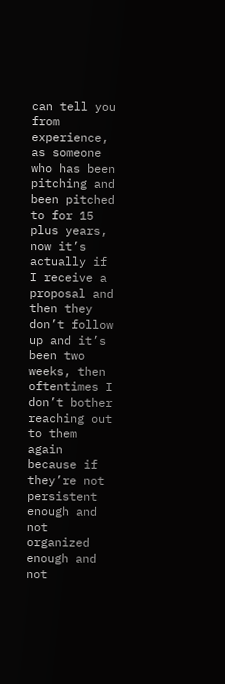can tell you from experience, as someone who has been pitching and been pitched to for 15 plus years, now it’s actually if I receive a proposal and then they don’t follow up and it’s been two weeks, then oftentimes I don’t bother reaching out to them again because if they’re not persistent enough and not organized enough and not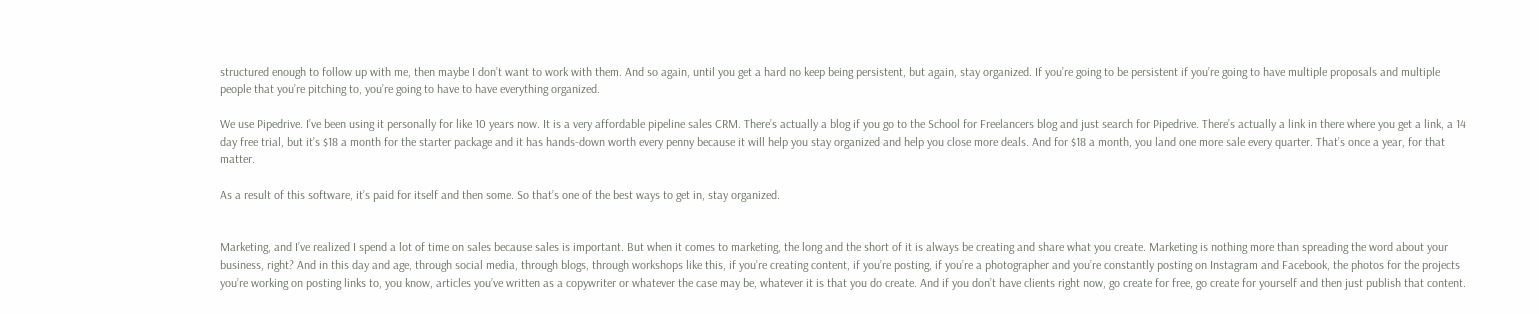structured enough to follow up with me, then maybe I don’t want to work with them. And so again, until you get a hard no keep being persistent, but again, stay organized. If you’re going to be persistent if you’re going to have multiple proposals and multiple people that you’re pitching to, you’re going to have to have everything organized.

We use Pipedrive. I’ve been using it personally for like 10 years now. It is a very affordable pipeline sales CRM. There’s actually a blog if you go to the School for Freelancers blog and just search for Pipedrive. There’s actually a link in there where you get a link, a 14 day free trial, but it’s $18 a month for the starter package and it has hands-down worth every penny because it will help you stay organized and help you close more deals. And for $18 a month, you land one more sale every quarter. That’s once a year, for that matter.

As a result of this software, it’s paid for itself and then some. So that’s one of the best ways to get in, stay organized.


Marketing, and I’ve realized I spend a lot of time on sales because sales is important. But when it comes to marketing, the long and the short of it is always be creating and share what you create. Marketing is nothing more than spreading the word about your business, right? And in this day and age, through social media, through blogs, through workshops like this, if you’re creating content, if you’re posting, if you’re a photographer and you’re constantly posting on Instagram and Facebook, the photos for the projects you’re working on posting links to, you know, articles you’ve written as a copywriter or whatever the case may be, whatever it is that you do create. And if you don’t have clients right now, go create for free, go create for yourself and then just publish that content.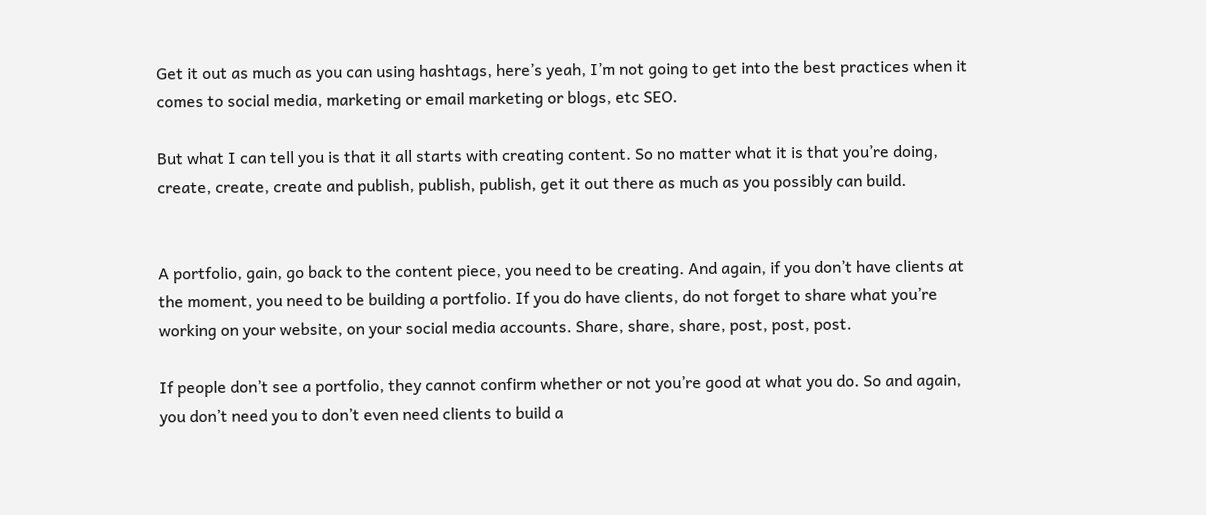Get it out as much as you can using hashtags, here’s yeah, I’m not going to get into the best practices when it comes to social media, marketing or email marketing or blogs, etc SEO.

But what I can tell you is that it all starts with creating content. So no matter what it is that you’re doing, create, create, create and publish, publish, publish, get it out there as much as you possibly can build.


A portfolio, gain, go back to the content piece, you need to be creating. And again, if you don’t have clients at the moment, you need to be building a portfolio. If you do have clients, do not forget to share what you’re working on your website, on your social media accounts. Share, share, share, post, post, post.

If people don’t see a portfolio, they cannot confirm whether or not you’re good at what you do. So and again, you don’t need you to don’t even need clients to build a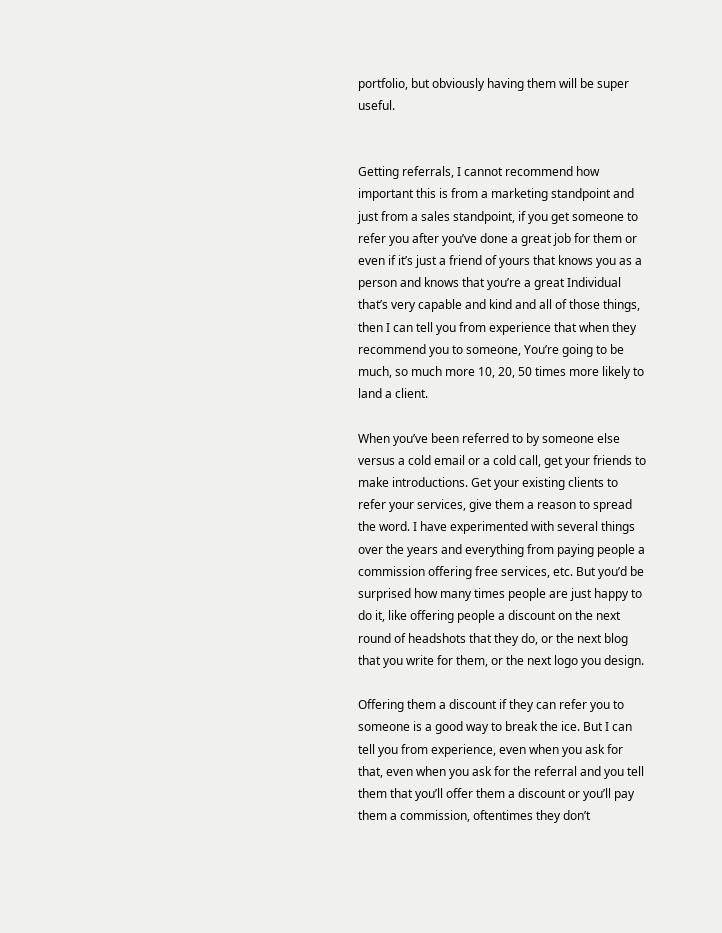portfolio, but obviously having them will be super useful.


Getting referrals, I cannot recommend how important this is from a marketing standpoint and just from a sales standpoint, if you get someone to refer you after you’ve done a great job for them or even if it’s just a friend of yours that knows you as a person and knows that you’re a great Individual that’s very capable and kind and all of those things, then I can tell you from experience that when they recommend you to someone, You’re going to be much, so much more 10, 20, 50 times more likely to land a client.

When you’ve been referred to by someone else versus a cold email or a cold call, get your friends to make introductions. Get your existing clients to refer your services, give them a reason to spread the word. I have experimented with several things over the years and everything from paying people a commission offering free services, etc. But you’d be surprised how many times people are just happy to do it, like offering people a discount on the next round of headshots that they do, or the next blog that you write for them, or the next logo you design.

Offering them a discount if they can refer you to someone is a good way to break the ice. But I can tell you from experience, even when you ask for that, even when you ask for the referral and you tell them that you’ll offer them a discount or you’ll pay them a commission, oftentimes they don’t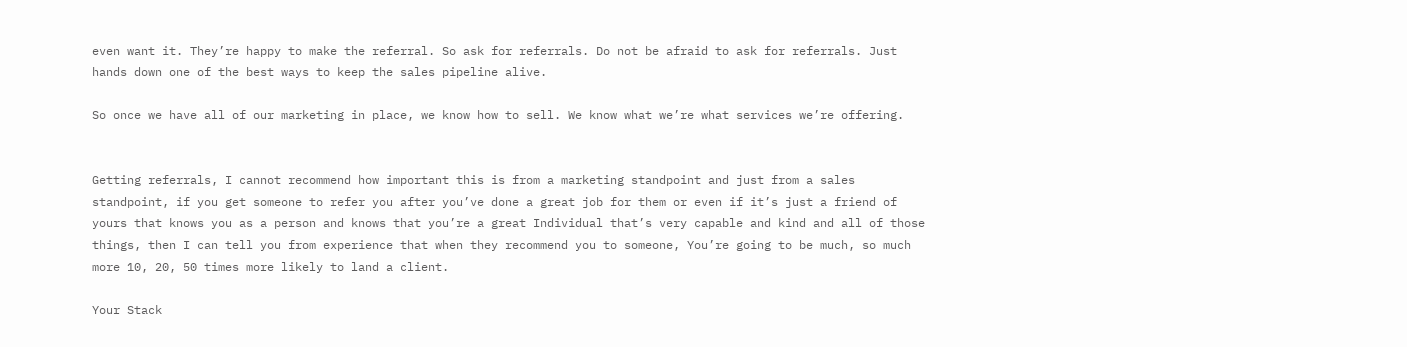even want it. They’re happy to make the referral. So ask for referrals. Do not be afraid to ask for referrals. Just hands down one of the best ways to keep the sales pipeline alive.

So once we have all of our marketing in place, we know how to sell. We know what we’re what services we’re offering.


Getting referrals, I cannot recommend how important this is from a marketing standpoint and just from a sales standpoint, if you get someone to refer you after you’ve done a great job for them or even if it’s just a friend of yours that knows you as a person and knows that you’re a great Individual that’s very capable and kind and all of those things, then I can tell you from experience that when they recommend you to someone, You’re going to be much, so much more 10, 20, 50 times more likely to land a client.

Your Stack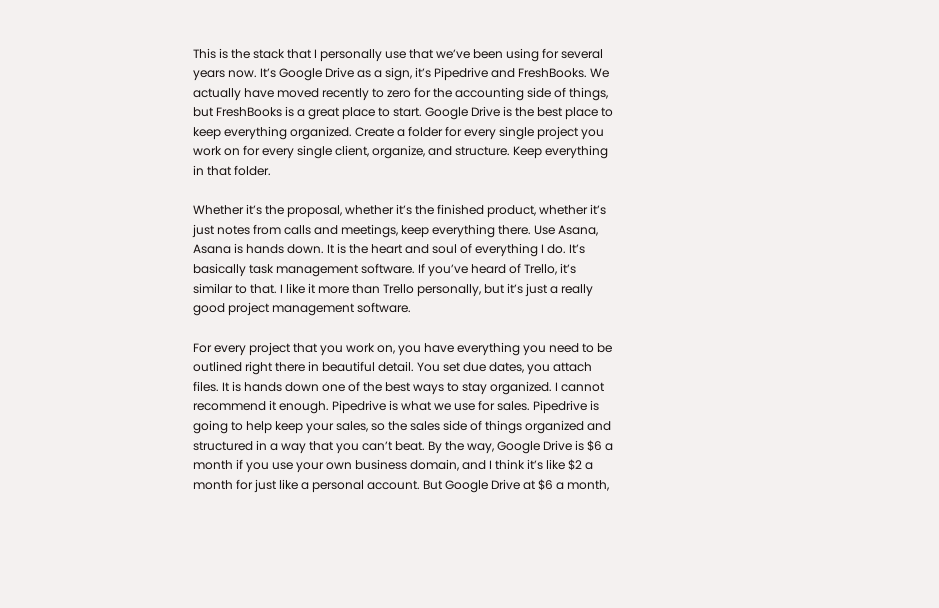This is the stack that I personally use that we’ve been using for several years now. It’s Google Drive as a sign, it’s Pipedrive and FreshBooks. We actually have moved recently to zero for the accounting side of things, but FreshBooks is a great place to start. Google Drive is the best place to keep everything organized. Create a folder for every single project you work on for every single client, organize, and structure. Keep everything in that folder.

Whether it’s the proposal, whether it’s the finished product, whether it’s just notes from calls and meetings, keep everything there. Use Asana, Asana is hands down. It is the heart and soul of everything I do. It’s basically task management software. If you’ve heard of Trello, it’s similar to that. I like it more than Trello personally, but it’s just a really good project management software.

For every project that you work on, you have everything you need to be outlined right there in beautiful detail. You set due dates, you attach files. It is hands down one of the best ways to stay organized. I cannot recommend it enough. Pipedrive is what we use for sales. Pipedrive is going to help keep your sales, so the sales side of things organized and structured in a way that you can’t beat. By the way, Google Drive is $6 a month if you use your own business domain, and I think it’s like $2 a month for just like a personal account. But Google Drive at $6 a month,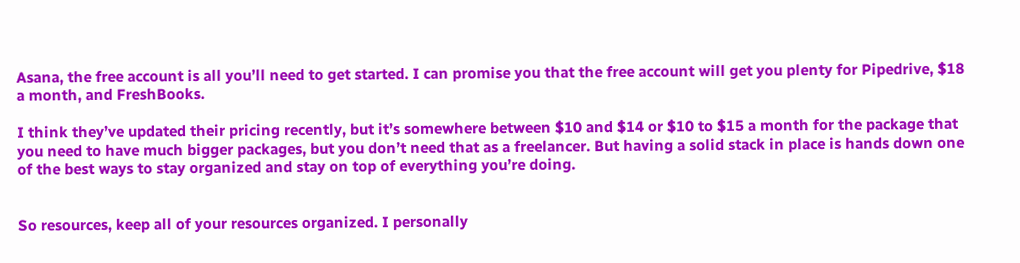Asana, the free account is all you’ll need to get started. I can promise you that the free account will get you plenty for Pipedrive, $18 a month, and FreshBooks.

I think they’ve updated their pricing recently, but it’s somewhere between $10 and $14 or $10 to $15 a month for the package that you need to have much bigger packages, but you don’t need that as a freelancer. But having a solid stack in place is hands down one of the best ways to stay organized and stay on top of everything you’re doing.


So resources, keep all of your resources organized. I personally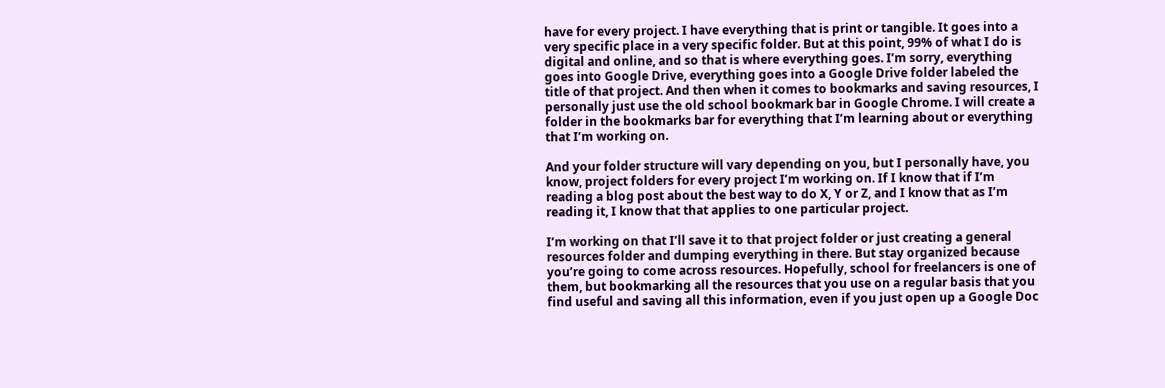have for every project. I have everything that is print or tangible. It goes into a very specific place in a very specific folder. But at this point, 99% of what I do is digital and online, and so that is where everything goes. I’m sorry, everything goes into Google Drive, everything goes into a Google Drive folder labeled the title of that project. And then when it comes to bookmarks and saving resources, I personally just use the old school bookmark bar in Google Chrome. I will create a folder in the bookmarks bar for everything that I’m learning about or everything that I’m working on.

And your folder structure will vary depending on you, but I personally have, you know, project folders for every project I’m working on. If I know that if I’m reading a blog post about the best way to do X, Y or Z, and I know that as I’m reading it, I know that that applies to one particular project.

I’m working on that I’ll save it to that project folder or just creating a general resources folder and dumping everything in there. But stay organized because you’re going to come across resources. Hopefully, school for freelancers is one of them, but bookmarking all the resources that you use on a regular basis that you find useful and saving all this information, even if you just open up a Google Doc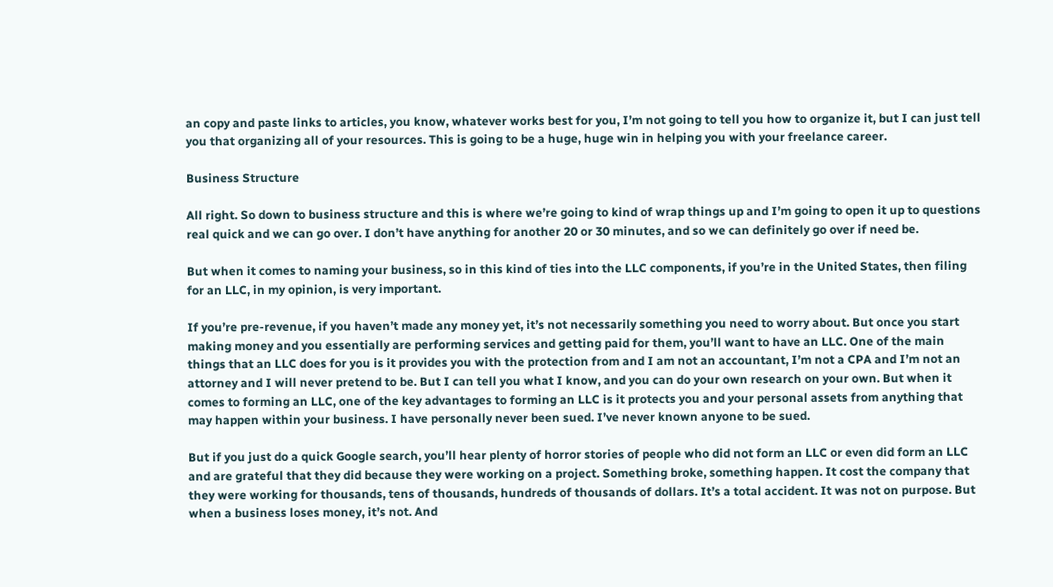an copy and paste links to articles, you know, whatever works best for you, I’m not going to tell you how to organize it, but I can just tell you that organizing all of your resources. This is going to be a huge, huge win in helping you with your freelance career.

Business Structure

All right. So down to business structure and this is where we’re going to kind of wrap things up and I’m going to open it up to questions real quick and we can go over. I don’t have anything for another 20 or 30 minutes, and so we can definitely go over if need be.

But when it comes to naming your business, so in this kind of ties into the LLC components, if you’re in the United States, then filing for an LLC, in my opinion, is very important.

If you’re pre-revenue, if you haven’t made any money yet, it’s not necessarily something you need to worry about. But once you start making money and you essentially are performing services and getting paid for them, you’ll want to have an LLC. One of the main things that an LLC does for you is it provides you with the protection from and I am not an accountant, I’m not a CPA and I’m not an attorney and I will never pretend to be. But I can tell you what I know, and you can do your own research on your own. But when it comes to forming an LLC, one of the key advantages to forming an LLC is it protects you and your personal assets from anything that may happen within your business. I have personally never been sued. I’ve never known anyone to be sued.

But if you just do a quick Google search, you’ll hear plenty of horror stories of people who did not form an LLC or even did form an LLC and are grateful that they did because they were working on a project. Something broke, something happen. It cost the company that they were working for thousands, tens of thousands, hundreds of thousands of dollars. It’s a total accident. It was not on purpose. But when a business loses money, it’s not. And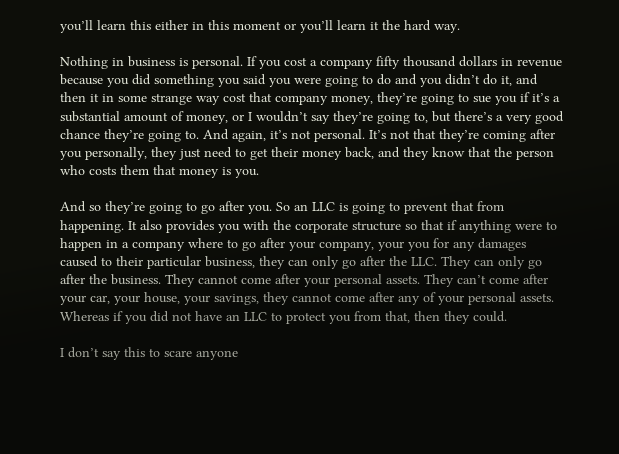you’ll learn this either in this moment or you’ll learn it the hard way.

Nothing in business is personal. If you cost a company fifty thousand dollars in revenue because you did something you said you were going to do and you didn’t do it, and then it in some strange way cost that company money, they’re going to sue you if it’s a substantial amount of money, or I wouldn’t say they’re going to, but there’s a very good chance they’re going to. And again, it’s not personal. It’s not that they’re coming after you personally, they just need to get their money back, and they know that the person who costs them that money is you.

And so they’re going to go after you. So an LLC is going to prevent that from happening. It also provides you with the corporate structure so that if anything were to happen in a company where to go after your company, your you for any damages caused to their particular business, they can only go after the LLC. They can only go after the business. They cannot come after your personal assets. They can’t come after your car, your house, your savings, they cannot come after any of your personal assets. Whereas if you did not have an LLC to protect you from that, then they could.

I don’t say this to scare anyone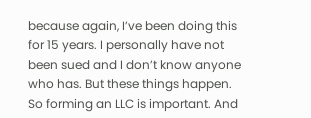because again, I’ve been doing this for 15 years. I personally have not been sued and I don’t know anyone who has. But these things happen. So forming an LLC is important. And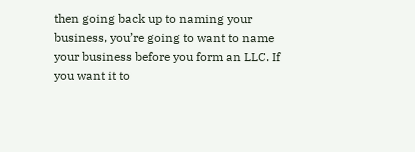then going back up to naming your business, you’re going to want to name your business before you form an LLC. If you want it to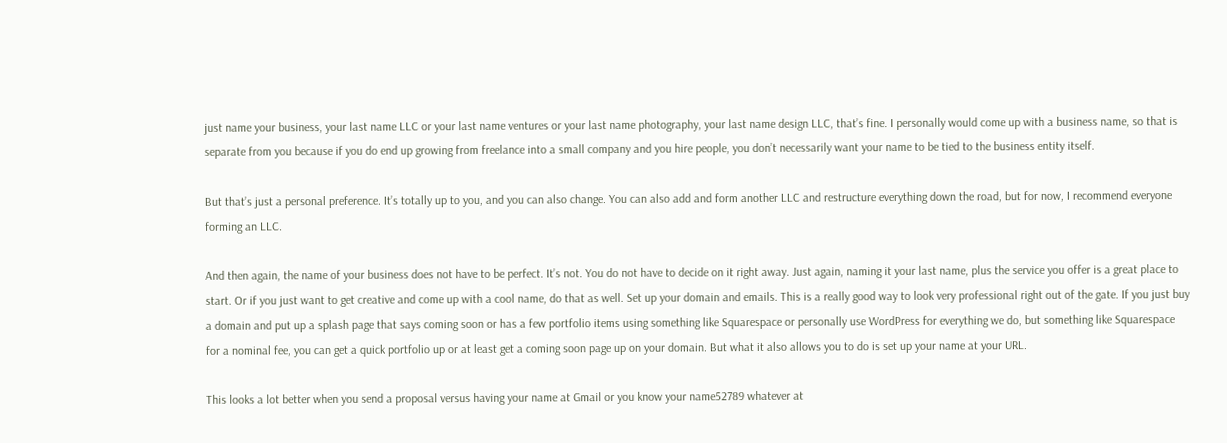just name your business, your last name LLC or your last name ventures or your last name photography, your last name design LLC, that’s fine. I personally would come up with a business name, so that is separate from you because if you do end up growing from freelance into a small company and you hire people, you don’t necessarily want your name to be tied to the business entity itself.

But that’s just a personal preference. It’s totally up to you, and you can also change. You can also add and form another LLC and restructure everything down the road, but for now, I recommend everyone forming an LLC.

And then again, the name of your business does not have to be perfect. It’s not. You do not have to decide on it right away. Just again, naming it your last name, plus the service you offer is a great place to start. Or if you just want to get creative and come up with a cool name, do that as well. Set up your domain and emails. This is a really good way to look very professional right out of the gate. If you just buy a domain and put up a splash page that says coming soon or has a few portfolio items using something like Squarespace or personally use WordPress for everything we do, but something like Squarespace for a nominal fee, you can get a quick portfolio up or at least get a coming soon page up on your domain. But what it also allows you to do is set up your name at your URL.

This looks a lot better when you send a proposal versus having your name at Gmail or you know your name52789 whatever at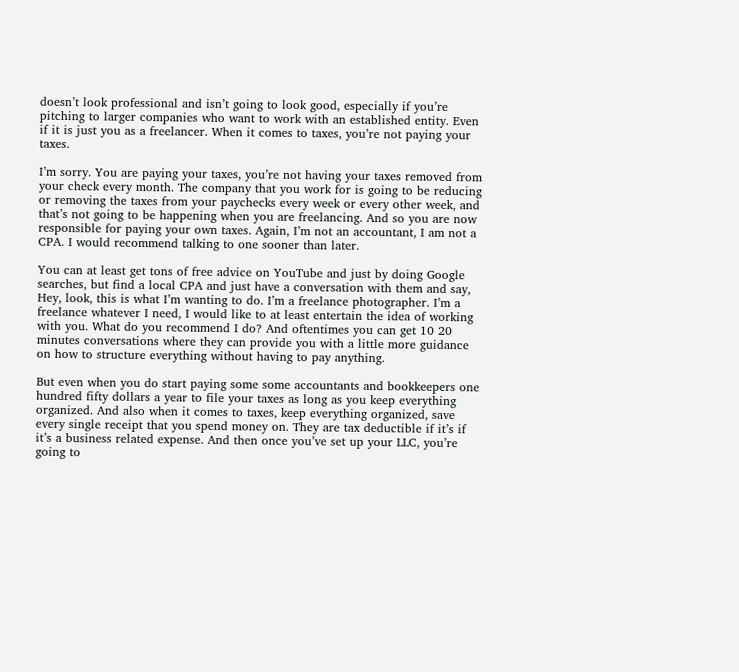doesn’t look professional and isn’t going to look good, especially if you’re pitching to larger companies who want to work with an established entity. Even if it is just you as a freelancer. When it comes to taxes, you’re not paying your taxes.

I’m sorry. You are paying your taxes, you’re not having your taxes removed from your check every month. The company that you work for is going to be reducing or removing the taxes from your paychecks every week or every other week, and that’s not going to be happening when you are freelancing. And so you are now responsible for paying your own taxes. Again, I’m not an accountant, I am not a CPA. I would recommend talking to one sooner than later.

You can at least get tons of free advice on YouTube and just by doing Google searches, but find a local CPA and just have a conversation with them and say, Hey, look, this is what I’m wanting to do. I’m a freelance photographer. I’m a freelance whatever I need, I would like to at least entertain the idea of working with you. What do you recommend I do? And oftentimes you can get 10 20 minutes conversations where they can provide you with a little more guidance on how to structure everything without having to pay anything.

But even when you do start paying some some accountants and bookkeepers one hundred fifty dollars a year to file your taxes as long as you keep everything organized. And also when it comes to taxes, keep everything organized, save every single receipt that you spend money on. They are tax deductible if it’s if it’s a business related expense. And then once you’ve set up your LLC, you’re going to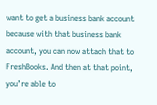want to get a business bank account because with that business bank account, you can now attach that to FreshBooks. And then at that point, you’re able to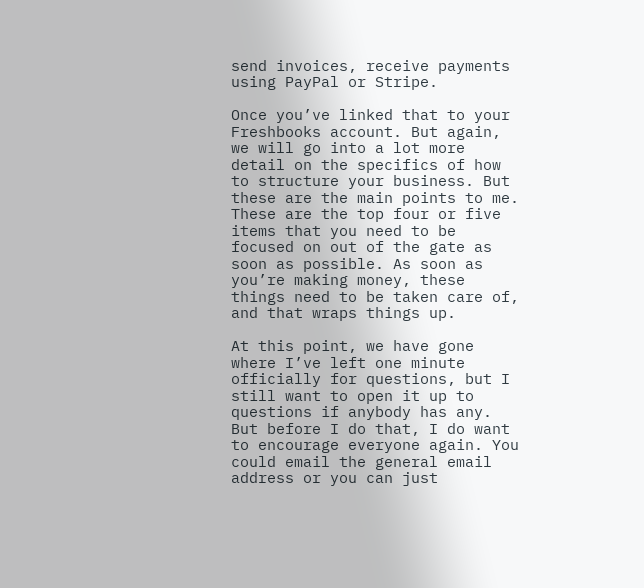send invoices, receive payments using PayPal or Stripe.

Once you’ve linked that to your Freshbooks account. But again, we will go into a lot more detail on the specifics of how to structure your business. But these are the main points to me. These are the top four or five items that you need to be focused on out of the gate as soon as possible. As soon as you’re making money, these things need to be taken care of, and that wraps things up.

At this point, we have gone where I’ve left one minute officially for questions, but I still want to open it up to questions if anybody has any. But before I do that, I do want to encourage everyone again. You could email the general email address or you can just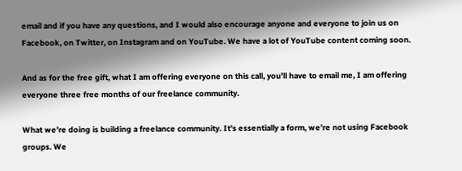email and if you have any questions, and I would also encourage anyone and everyone to join us on Facebook, on Twitter, on Instagram and on YouTube. We have a lot of YouTube content coming soon.

And as for the free gift, what I am offering everyone on this call, you’ll have to email me, I am offering everyone three free months of our freelance community.

What we’re doing is building a freelance community. It’s essentially a form, we’re not using Facebook groups. We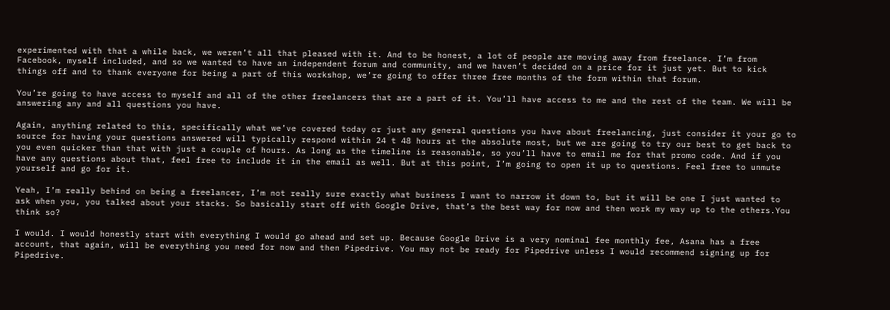experimented with that a while back, we weren’t all that pleased with it. And to be honest, a lot of people are moving away from freelance. I’m from Facebook, myself included, and so we wanted to have an independent forum and community, and we haven’t decided on a price for it just yet. But to kick things off and to thank everyone for being a part of this workshop, we’re going to offer three free months of the form within that forum.

You’re going to have access to myself and all of the other freelancers that are a part of it. You’ll have access to me and the rest of the team. We will be answering any and all questions you have.

Again, anything related to this, specifically what we’ve covered today or just any general questions you have about freelancing, just consider it your go to source for having your questions answered will typically respond within 24 t 48 hours at the absolute most, but we are going to try our best to get back to you even quicker than that with just a couple of hours. As long as the timeline is reasonable, so you’ll have to email me for that promo code. And if you have any questions about that, feel free to include it in the email as well. But at this point, I’m going to open it up to questions. Feel free to unmute yourself and go for it.

Yeah, I’m really behind on being a freelancer, I’m not really sure exactly what business I want to narrow it down to, but it will be one I just wanted to ask when you, you talked about your stacks. So basically start off with Google Drive, that’s the best way for now and then work my way up to the others.You think so?

I would. I would honestly start with everything I would go ahead and set up. Because Google Drive is a very nominal fee monthly fee, Asana has a free account, that again, will be everything you need for now and then Pipedrive. You may not be ready for Pipedrive unless I would recommend signing up for Pipedrive.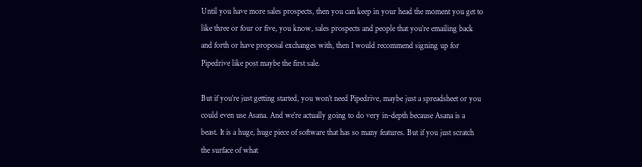Until you have more sales prospects, then you can keep in your head the moment you get to like three or four or five, you know, sales prospects and people that you’re emailing back and forth or have proposal exchanges with, then I would recommend signing up for Pipedrive like post maybe the first sale.

But if you’re just getting started, you won’t need Pipedrive, maybe just a spreadsheet or you could even use Asana. And we’re actually going to do very in-depth because Asana is a beast. It is a huge, huge piece of software that has so many features. But if you just scratch the surface of what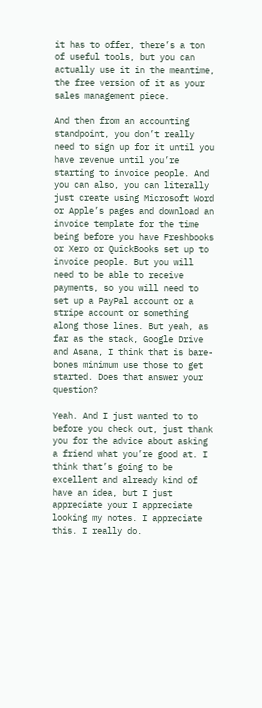it has to offer, there’s a ton of useful tools, but you can actually use it in the meantime, the free version of it as your sales management piece.

And then from an accounting standpoint, you don’t really need to sign up for it until you have revenue until you’re starting to invoice people. And you can also, you can literally just create using Microsoft Word or Apple’s pages and download an invoice template for the time being before you have Freshbooks or Xero or QuickBooks set up to invoice people. But you will need to be able to receive payments, so you will need to set up a PayPal account or a stripe account or something along those lines. But yeah, as far as the stack, Google Drive and Asana, I think that is bare-bones minimum use those to get started. Does that answer your question?

Yeah. And I just wanted to to before you check out, just thank you for the advice about asking a friend what you’re good at. I think that’s going to be excellent and already kind of have an idea, but I just appreciate your I appreciate looking my notes. I appreciate this. I really do.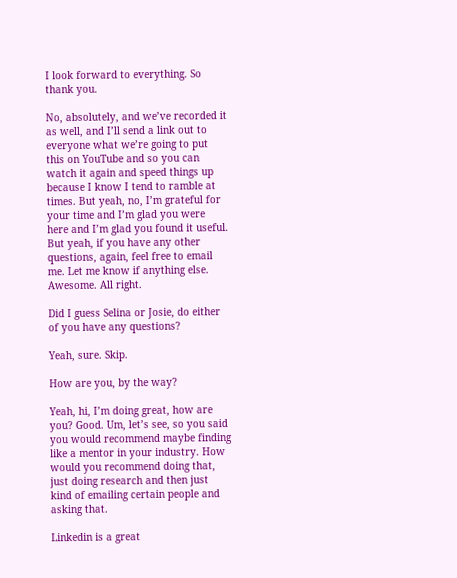I look forward to everything. So thank you.

No, absolutely, and we’ve recorded it as well, and I’ll send a link out to everyone what we’re going to put this on YouTube and so you can watch it again and speed things up because I know I tend to ramble at times. But yeah, no, I’m grateful for your time and I’m glad you were here and I’m glad you found it useful. But yeah, if you have any other questions, again, feel free to email me. Let me know if anything else. Awesome. All right.

Did I guess Selina or Josie, do either of you have any questions?

Yeah, sure. Skip.

How are you, by the way?

Yeah, hi, I’m doing great, how are you? Good. Um, let’s see, so you said you would recommend maybe finding like a mentor in your industry. How would you recommend doing that, just doing research and then just kind of emailing certain people and asking that.

Linkedin is a great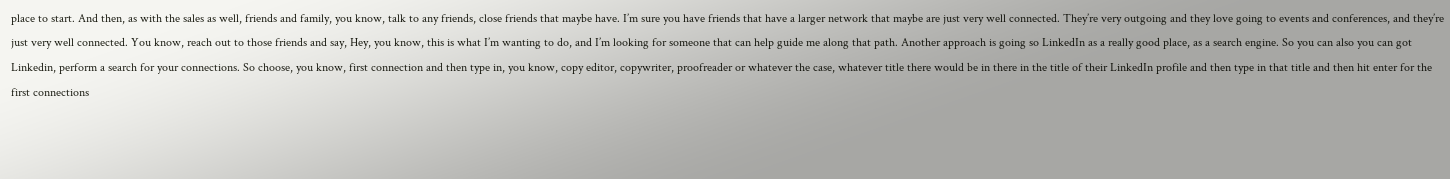place to start. And then, as with the sales as well, friends and family, you know, talk to any friends, close friends that maybe have. I’m sure you have friends that have a larger network that maybe are just very well connected. They’re very outgoing and they love going to events and conferences, and they’re just very well connected. You know, reach out to those friends and say, Hey, you know, this is what I’m wanting to do, and I’m looking for someone that can help guide me along that path. Another approach is going so LinkedIn as a really good place, as a search engine. So you can also you can got Linkedin, perform a search for your connections. So choose, you know, first connection and then type in, you know, copy editor, copywriter, proofreader or whatever the case, whatever title there would be in there in the title of their LinkedIn profile and then type in that title and then hit enter for the first connections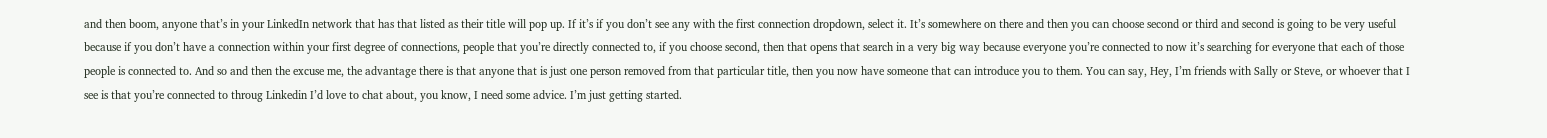and then boom, anyone that’s in your LinkedIn network that has that listed as their title will pop up. If it’s if you don’t see any with the first connection dropdown, select it. It’s somewhere on there and then you can choose second or third and second is going to be very useful because if you don’t have a connection within your first degree of connections, people that you’re directly connected to, if you choose second, then that opens that search in a very big way because everyone you’re connected to now it’s searching for everyone that each of those people is connected to. And so and then the excuse me, the advantage there is that anyone that is just one person removed from that particular title, then you now have someone that can introduce you to them. You can say, Hey, I’m friends with Sally or Steve, or whoever that I see is that you’re connected to throug Linkedin I’d love to chat about, you know, I need some advice. I’m just getting started.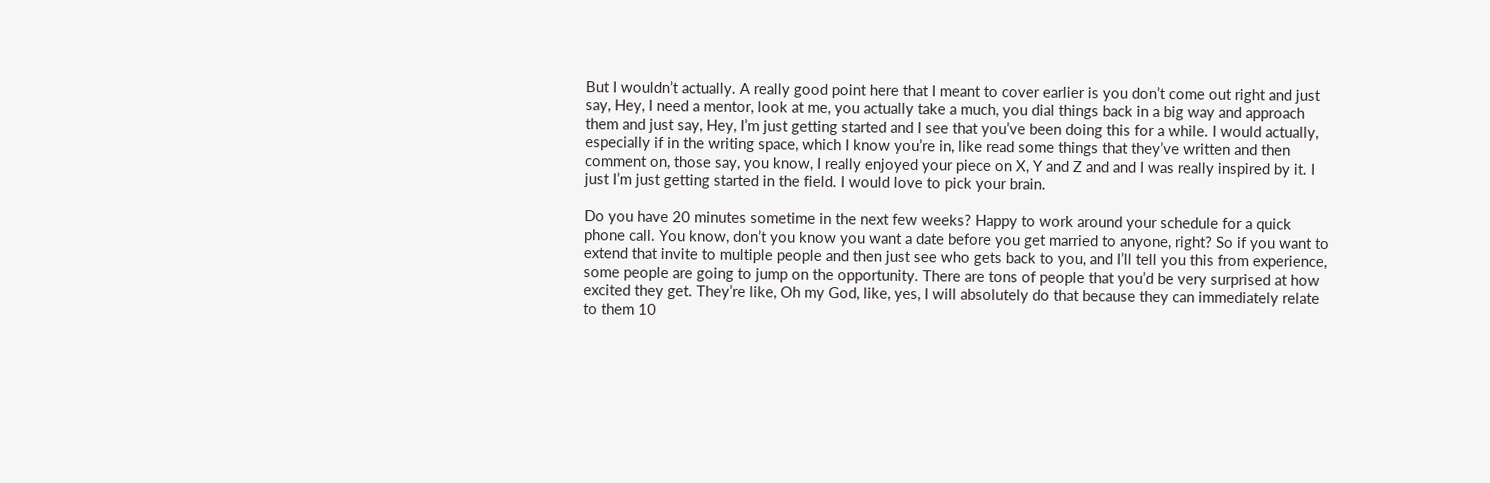But I wouldn’t actually. A really good point here that I meant to cover earlier is you don’t come out right and just say, Hey, I need a mentor, look at me, you actually take a much, you dial things back in a big way and approach them and just say, Hey, I’m just getting started and I see that you’ve been doing this for a while. I would actually, especially if in the writing space, which I know you’re in, like read some things that they’ve written and then comment on, those say, you know, I really enjoyed your piece on X, Y and Z and and I was really inspired by it. I just I’m just getting started in the field. I would love to pick your brain.

Do you have 20 minutes sometime in the next few weeks? Happy to work around your schedule for a quick phone call. You know, don’t you know you want a date before you get married to anyone, right? So if you want to extend that invite to multiple people and then just see who gets back to you, and I’ll tell you this from experience, some people are going to jump on the opportunity. There are tons of people that you’d be very surprised at how excited they get. They’re like, Oh my God, like, yes, I will absolutely do that because they can immediately relate to them 10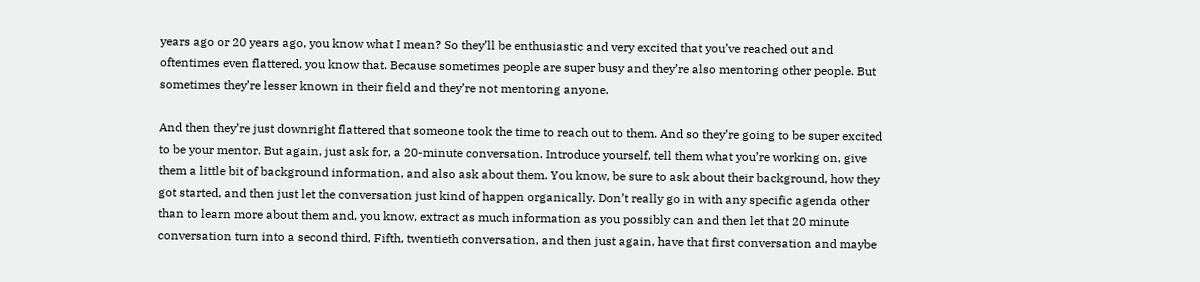years ago or 20 years ago, you know what I mean? So they’ll be enthusiastic and very excited that you’ve reached out and oftentimes even flattered, you know that. Because sometimes people are super busy and they’re also mentoring other people. But sometimes they’re lesser known in their field and they’re not mentoring anyone.

And then they’re just downright flattered that someone took the time to reach out to them. And so they’re going to be super excited to be your mentor. But again, just ask for, a 20-minute conversation. Introduce yourself, tell them what you’re working on, give them a little bit of background information, and also ask about them. You know, be sure to ask about their background, how they got started, and then just let the conversation just kind of happen organically. Don’t really go in with any specific agenda other than to learn more about them and, you know, extract as much information as you possibly can and then let that 20 minute conversation turn into a second third, Fifth, twentieth conversation, and then just again, have that first conversation and maybe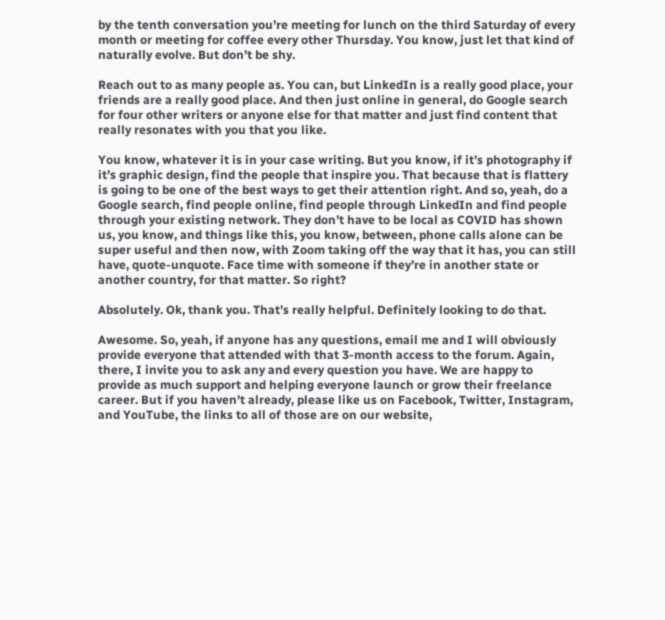by the tenth conversation you’re meeting for lunch on the third Saturday of every month or meeting for coffee every other Thursday. You know, just let that kind of naturally evolve. But don’t be shy.

Reach out to as many people as. You can, but LinkedIn is a really good place, your friends are a really good place. And then just online in general, do Google search for four other writers or anyone else for that matter and just find content that really resonates with you that you like.

You know, whatever it is in your case writing. But you know, if it’s photography if it’s graphic design, find the people that inspire you. That because that is flattery is going to be one of the best ways to get their attention right. And so, yeah, do a Google search, find people online, find people through LinkedIn and find people through your existing network. They don’t have to be local as COVID has shown us, you know, and things like this, you know, between, phone calls alone can be super useful and then now, with Zoom taking off the way that it has, you can still have, quote-unquote. Face time with someone if they’re in another state or another country, for that matter. So right?

Absolutely. Ok, thank you. That’s really helpful. Definitely looking to do that.

Awesome. So, yeah, if anyone has any questions, email me and I will obviously provide everyone that attended with that 3-month access to the forum. Again, there, I invite you to ask any and every question you have. We are happy to provide as much support and helping everyone launch or grow their freelance career. But if you haven’t already, please like us on Facebook, Twitter, Instagram, and YouTube, the links to all of those are on our website,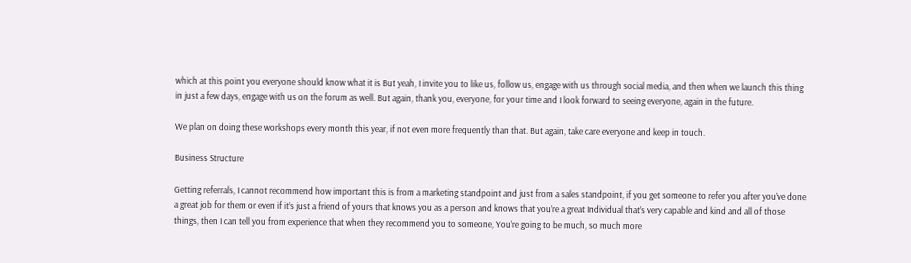which at this point you everyone should know what it is But yeah, I invite you to like us, follow us, engage with us through social media, and then when we launch this thing in just a few days, engage with us on the forum as well. But again, thank you, everyone, for your time and I look forward to seeing everyone, again in the future.

We plan on doing these workshops every month this year, if not even more frequently than that. But again, take care everyone and keep in touch.

Business Structure

Getting referrals, I cannot recommend how important this is from a marketing standpoint and just from a sales standpoint, if you get someone to refer you after you’ve done a great job for them or even if it’s just a friend of yours that knows you as a person and knows that you’re a great Individual that’s very capable and kind and all of those things, then I can tell you from experience that when they recommend you to someone, You’re going to be much, so much more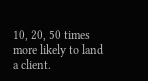10, 20, 50 times more likely to land a client.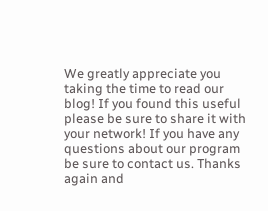We greatly appreciate you taking the time to read our blog! If you found this useful please be sure to share it with your network! If you have any questions about our program be sure to contact us. Thanks again and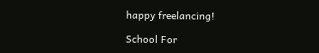happy freelancing!

School For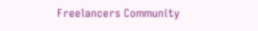Freelancers Community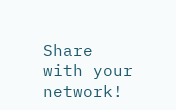Share with your network!